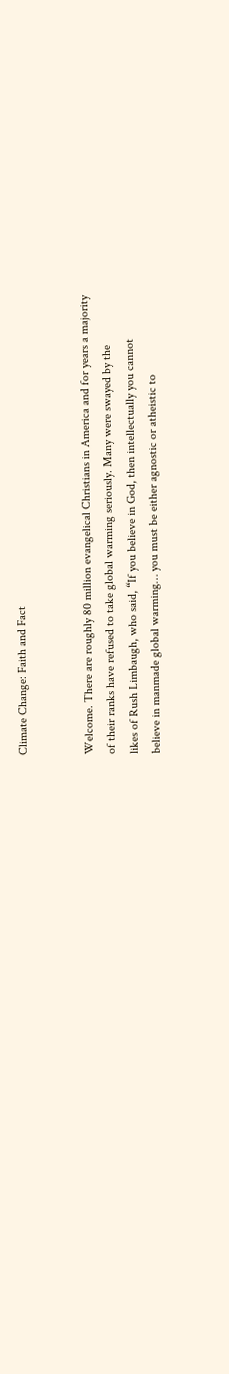Climate Change: Faith and Fact


Welcome. There are roughly 80 million evangelical Christians in America and for years a majority
of their ranks have refused to take global warming seriously. Many were swayed by the
likes of Rush Limbaugh, who said, “If you believe in God, then intellectually you cannot
believe in manmade global warming… you must be either agnostic or atheistic to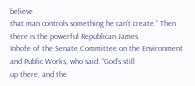believe
that man controls something he can’t create.” Then there is the powerful Republican James
Inhofe of the Senate Committee on the Environment and Public Works, who said: “God’s still
up there, and the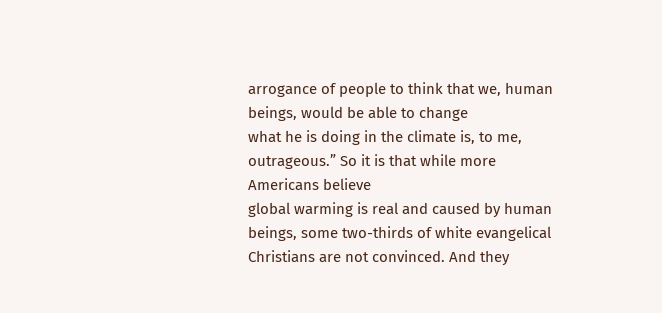arrogance of people to think that we, human beings, would be able to change
what he is doing in the climate is, to me, outrageous.” So it is that while more Americans believe
global warming is real and caused by human beings, some two-thirds of white evangelical
Christians are not convinced. And they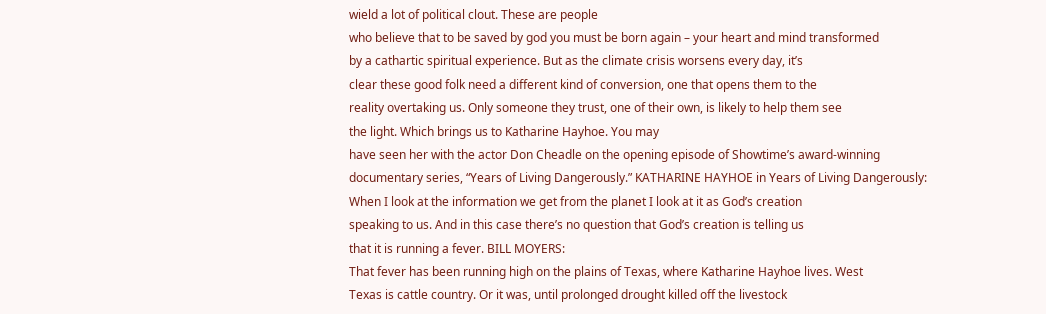wield a lot of political clout. These are people
who believe that to be saved by god you must be born again – your heart and mind transformed
by a cathartic spiritual experience. But as the climate crisis worsens every day, it’s
clear these good folk need a different kind of conversion, one that opens them to the
reality overtaking us. Only someone they trust, one of their own, is likely to help them see
the light. Which brings us to Katharine Hayhoe. You may
have seen her with the actor Don Cheadle on the opening episode of Showtime’s award-winning
documentary series, “Years of Living Dangerously.” KATHARINE HAYHOE in Years of Living Dangerously:
When I look at the information we get from the planet I look at it as God’s creation
speaking to us. And in this case there’s no question that God’s creation is telling us
that it is running a fever. BILL MOYERS:
That fever has been running high on the plains of Texas, where Katharine Hayhoe lives. West
Texas is cattle country. Or it was, until prolonged drought killed off the livestock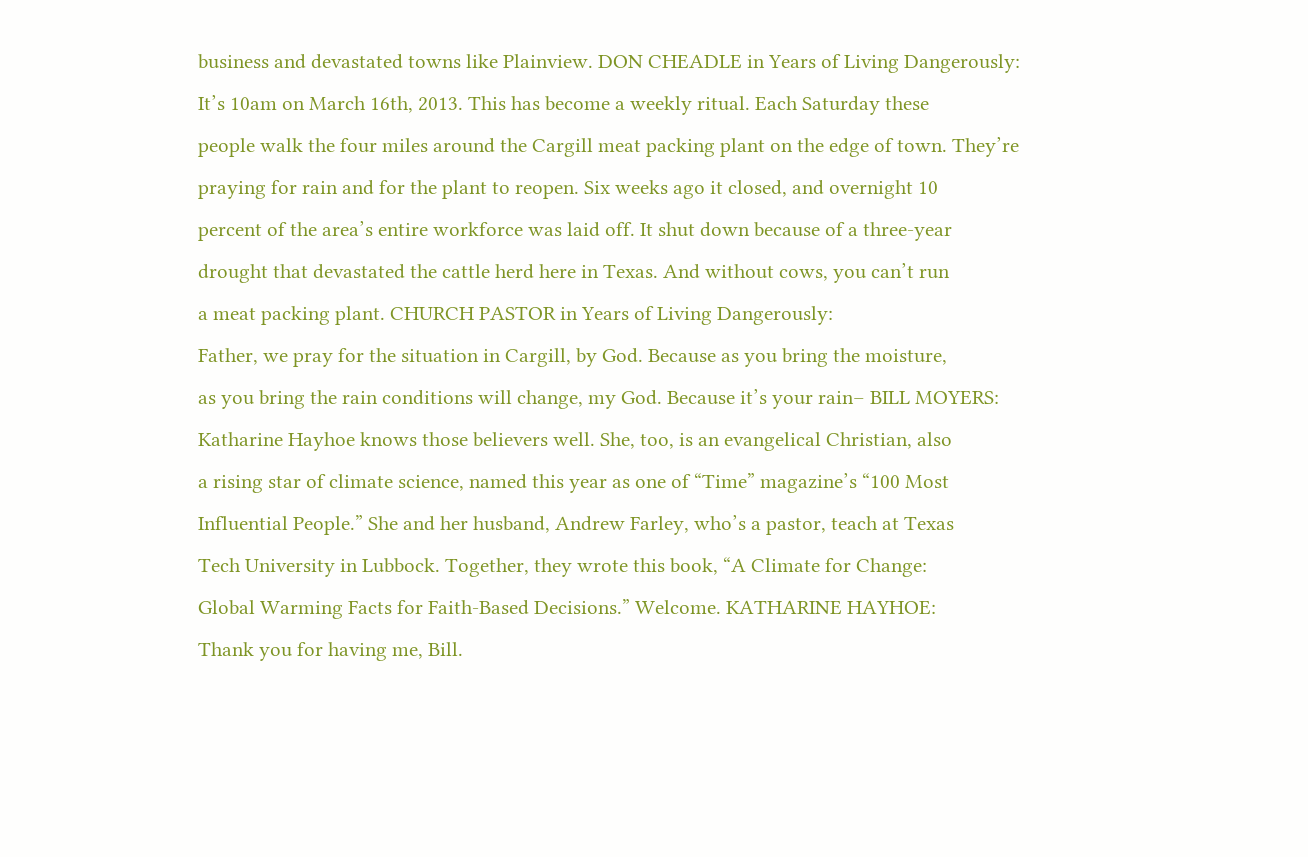business and devastated towns like Plainview. DON CHEADLE in Years of Living Dangerously:
It’s 10am on March 16th, 2013. This has become a weekly ritual. Each Saturday these
people walk the four miles around the Cargill meat packing plant on the edge of town. They’re
praying for rain and for the plant to reopen. Six weeks ago it closed, and overnight 10
percent of the area’s entire workforce was laid off. It shut down because of a three-year
drought that devastated the cattle herd here in Texas. And without cows, you can’t run
a meat packing plant. CHURCH PASTOR in Years of Living Dangerously:
Father, we pray for the situation in Cargill, by God. Because as you bring the moisture,
as you bring the rain conditions will change, my God. Because it’s your rain– BILL MOYERS:
Katharine Hayhoe knows those believers well. She, too, is an evangelical Christian, also
a rising star of climate science, named this year as one of “Time” magazine’s “100 Most
Influential People.” She and her husband, Andrew Farley, who’s a pastor, teach at Texas
Tech University in Lubbock. Together, they wrote this book, “A Climate for Change:
Global Warming Facts for Faith-Based Decisions.” Welcome. KATHARINE HAYHOE:
Thank you for having me, Bill.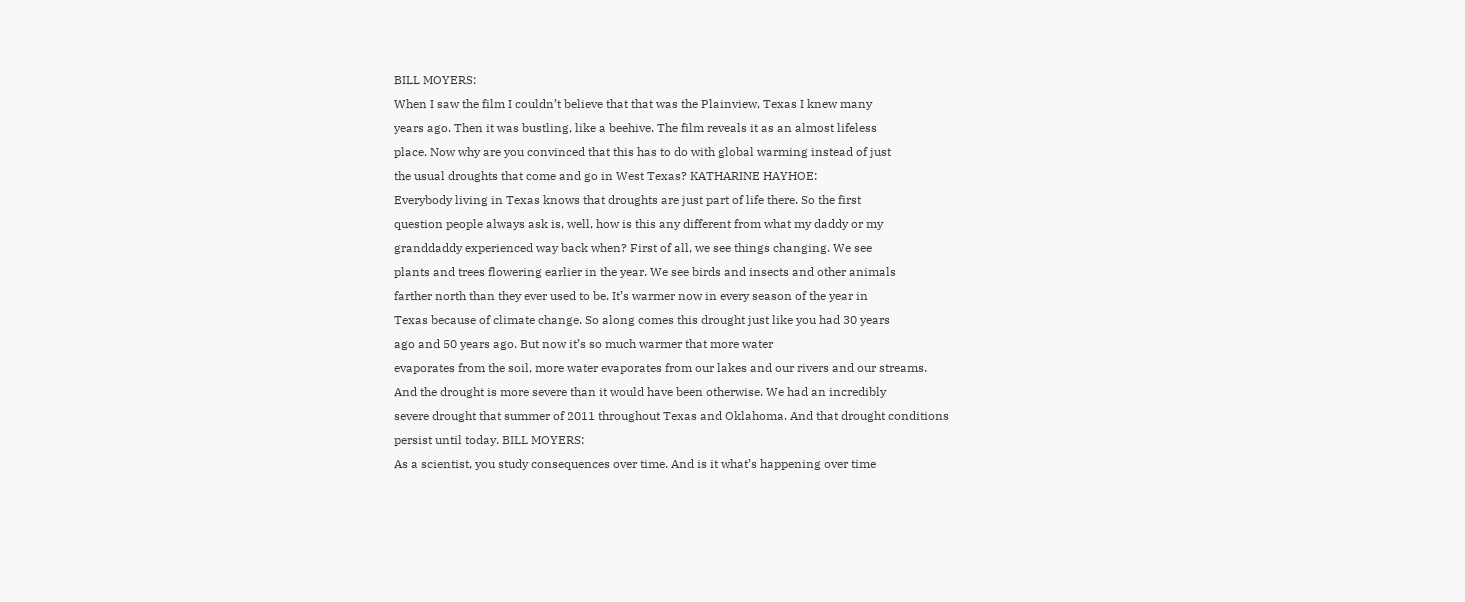BILL MOYERS:
When I saw the film I couldn’t believe that that was the Plainview, Texas I knew many
years ago. Then it was bustling, like a beehive. The film reveals it as an almost lifeless
place. Now why are you convinced that this has to do with global warming instead of just
the usual droughts that come and go in West Texas? KATHARINE HAYHOE:
Everybody living in Texas knows that droughts are just part of life there. So the first
question people always ask is, well, how is this any different from what my daddy or my
granddaddy experienced way back when? First of all, we see things changing. We see
plants and trees flowering earlier in the year. We see birds and insects and other animals
farther north than they ever used to be. It’s warmer now in every season of the year in
Texas because of climate change. So along comes this drought just like you had 30 years
ago and 50 years ago. But now it’s so much warmer that more water
evaporates from the soil, more water evaporates from our lakes and our rivers and our streams.
And the drought is more severe than it would have been otherwise. We had an incredibly
severe drought that summer of 2011 throughout Texas and Oklahoma. And that drought conditions
persist until today. BILL MOYERS:
As a scientist, you study consequences over time. And is it what’s happening over time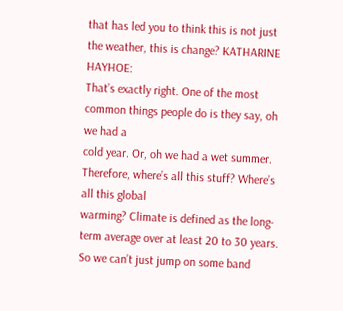that has led you to think this is not just the weather, this is change? KATHARINE HAYHOE:
That’s exactly right. One of the most common things people do is they say, oh we had a
cold year. Or, oh we had a wet summer. Therefore, where’s all this stuff? Where’s all this global
warming? Climate is defined as the long-term average over at least 20 to 30 years. So we can’t just jump on some band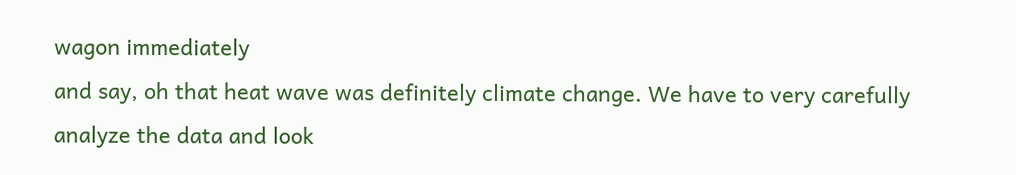wagon immediately
and say, oh that heat wave was definitely climate change. We have to very carefully
analyze the data and look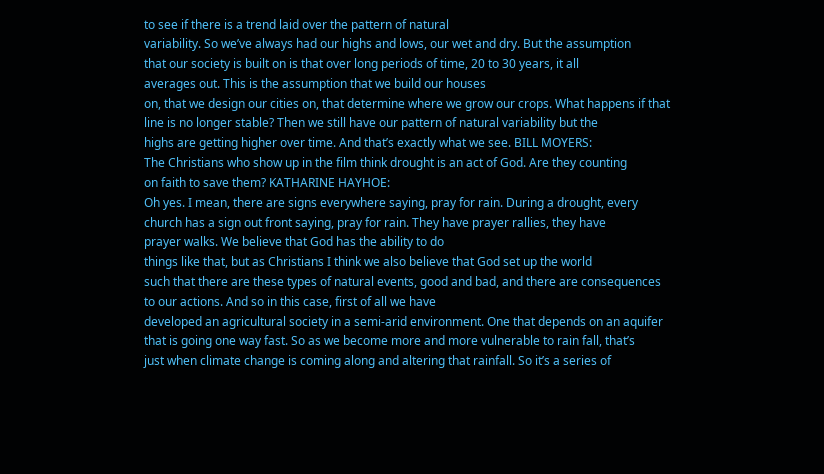to see if there is a trend laid over the pattern of natural
variability. So we’ve always had our highs and lows, our wet and dry. But the assumption
that our society is built on is that over long periods of time, 20 to 30 years, it all
averages out. This is the assumption that we build our houses
on, that we design our cities on, that determine where we grow our crops. What happens if that
line is no longer stable? Then we still have our pattern of natural variability but the
highs are getting higher over time. And that’s exactly what we see. BILL MOYERS:
The Christians who show up in the film think drought is an act of God. Are they counting
on faith to save them? KATHARINE HAYHOE:
Oh yes. I mean, there are signs everywhere saying, pray for rain. During a drought, every
church has a sign out front saying, pray for rain. They have prayer rallies, they have
prayer walks. We believe that God has the ability to do
things like that, but as Christians I think we also believe that God set up the world
such that there are these types of natural events, good and bad, and there are consequences
to our actions. And so in this case, first of all we have
developed an agricultural society in a semi-arid environment. One that depends on an aquifer
that is going one way fast. So as we become more and more vulnerable to rain fall, that’s
just when climate change is coming along and altering that rainfall. So it’s a series of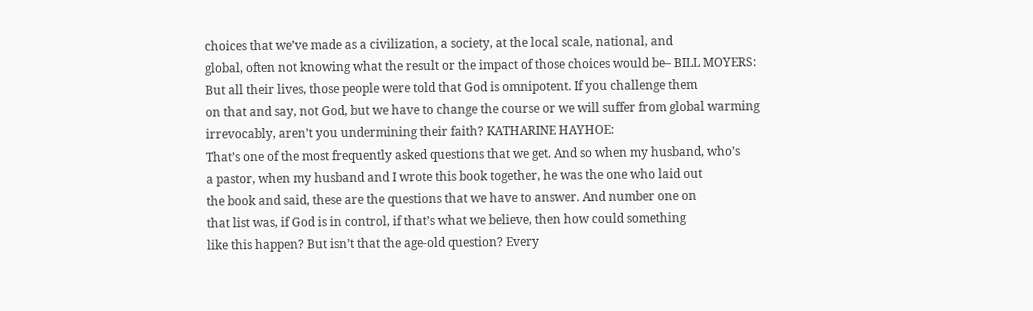choices that we’ve made as a civilization, a society, at the local scale, national, and
global, often not knowing what the result or the impact of those choices would be– BILL MOYERS:
But all their lives, those people were told that God is omnipotent. If you challenge them
on that and say, not God, but we have to change the course or we will suffer from global warming
irrevocably, aren’t you undermining their faith? KATHARINE HAYHOE:
That’s one of the most frequently asked questions that we get. And so when my husband, who’s
a pastor, when my husband and I wrote this book together, he was the one who laid out
the book and said, these are the questions that we have to answer. And number one on
that list was, if God is in control, if that’s what we believe, then how could something
like this happen? But isn’t that the age-old question? Every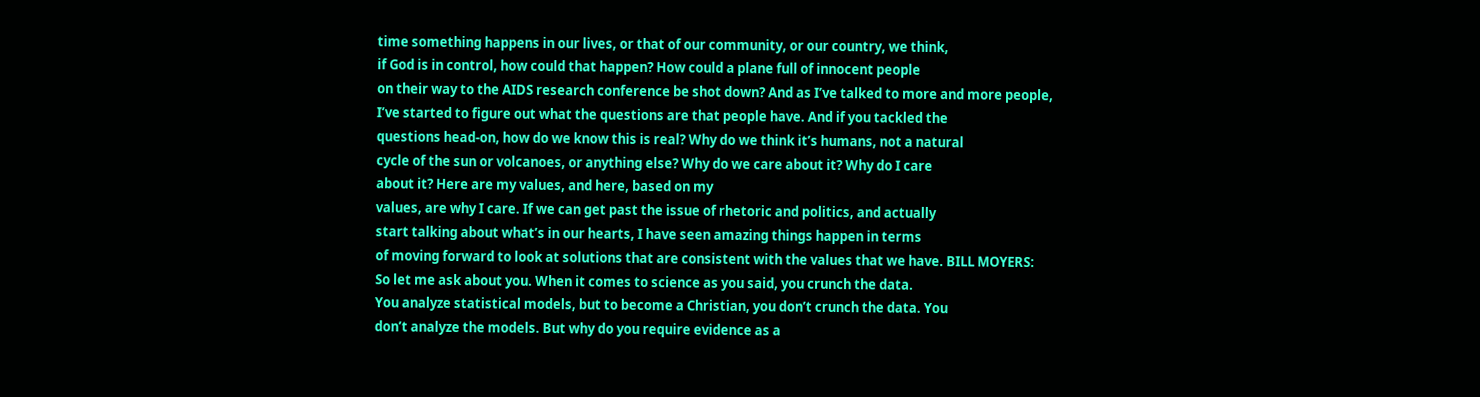time something happens in our lives, or that of our community, or our country, we think,
if God is in control, how could that happen? How could a plane full of innocent people
on their way to the AIDS research conference be shot down? And as I’ve talked to more and more people,
I’ve started to figure out what the questions are that people have. And if you tackled the
questions head-on, how do we know this is real? Why do we think it’s humans, not a natural
cycle of the sun or volcanoes, or anything else? Why do we care about it? Why do I care
about it? Here are my values, and here, based on my
values, are why I care. If we can get past the issue of rhetoric and politics, and actually
start talking about what’s in our hearts, I have seen amazing things happen in terms
of moving forward to look at solutions that are consistent with the values that we have. BILL MOYERS:
So let me ask about you. When it comes to science as you said, you crunch the data.
You analyze statistical models, but to become a Christian, you don’t crunch the data. You
don’t analyze the models. But why do you require evidence as a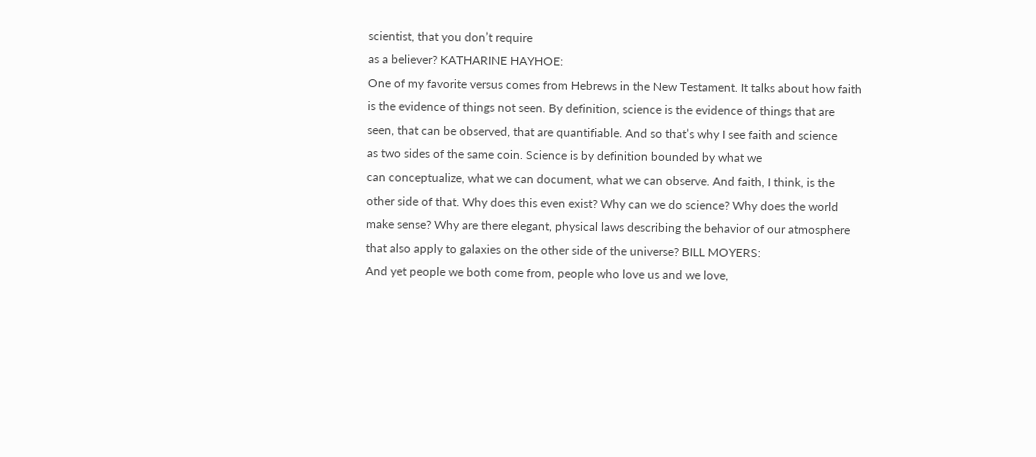scientist, that you don’t require
as a believer? KATHARINE HAYHOE:
One of my favorite versus comes from Hebrews in the New Testament. It talks about how faith
is the evidence of things not seen. By definition, science is the evidence of things that are
seen, that can be observed, that are quantifiable. And so that’s why I see faith and science
as two sides of the same coin. Science is by definition bounded by what we
can conceptualize, what we can document, what we can observe. And faith, I think, is the
other side of that. Why does this even exist? Why can we do science? Why does the world
make sense? Why are there elegant, physical laws describing the behavior of our atmosphere
that also apply to galaxies on the other side of the universe? BILL MOYERS:
And yet people we both come from, people who love us and we love,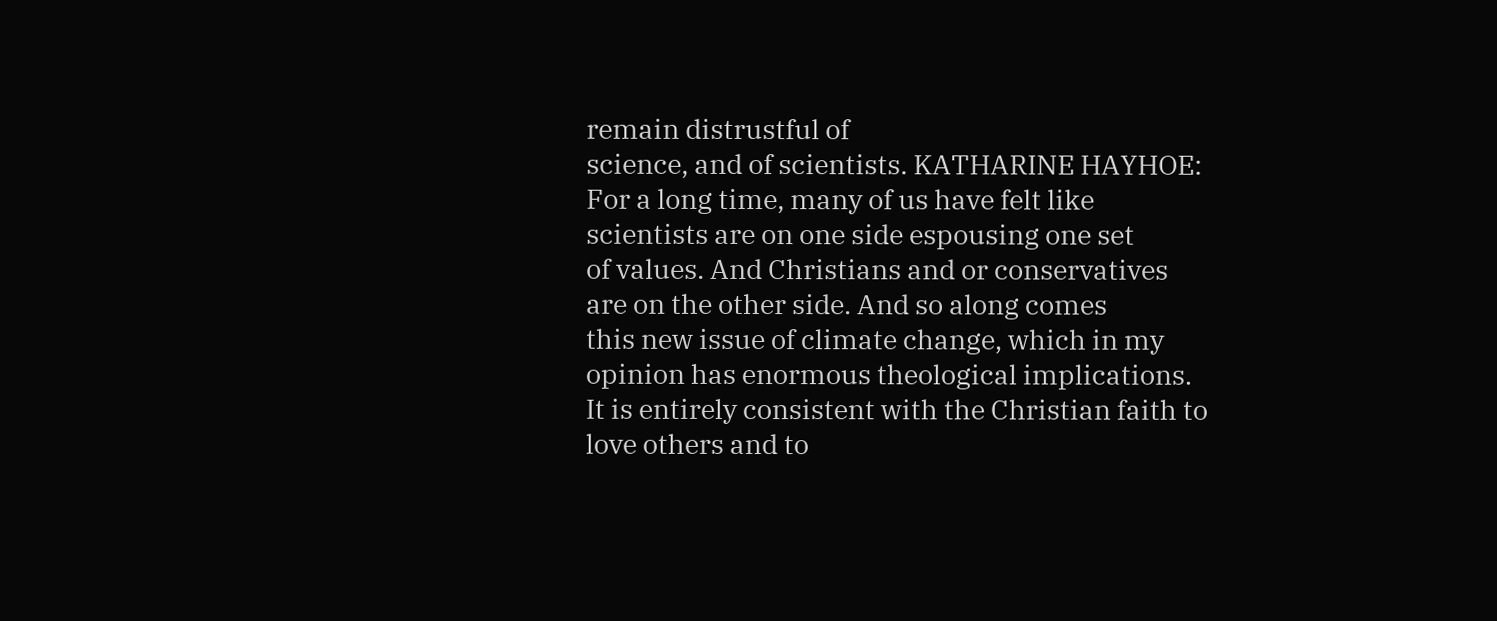remain distrustful of
science, and of scientists. KATHARINE HAYHOE:
For a long time, many of us have felt like scientists are on one side espousing one set
of values. And Christians and or conservatives are on the other side. And so along comes
this new issue of climate change, which in my opinion has enormous theological implications.
It is entirely consistent with the Christian faith to love others and to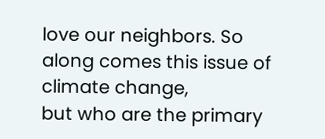love our neighbors. So along comes this issue of climate change,
but who are the primary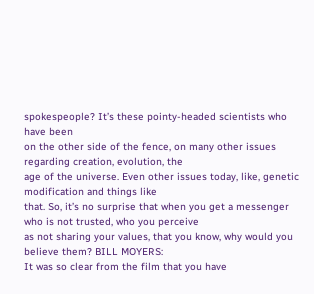spokespeople? It’s these pointy-headed scientists who have been
on the other side of the fence, on many other issues regarding creation, evolution, the
age of the universe. Even other issues today, like, genetic modification and things like
that. So, it’s no surprise that when you get a messenger who is not trusted, who you perceive
as not sharing your values, that you know, why would you believe them? BILL MOYERS:
It was so clear from the film that you have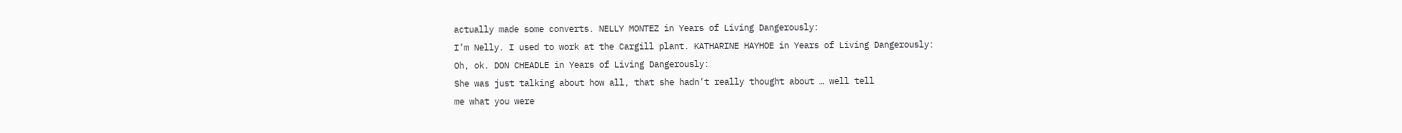actually made some converts. NELLY MONTEZ in Years of Living Dangerously:
I’m Nelly. I used to work at the Cargill plant. KATHARINE HAYHOE in Years of Living Dangerously:
Oh, ok. DON CHEADLE in Years of Living Dangerously:
She was just talking about how all, that she hadn’t really thought about … well tell
me what you were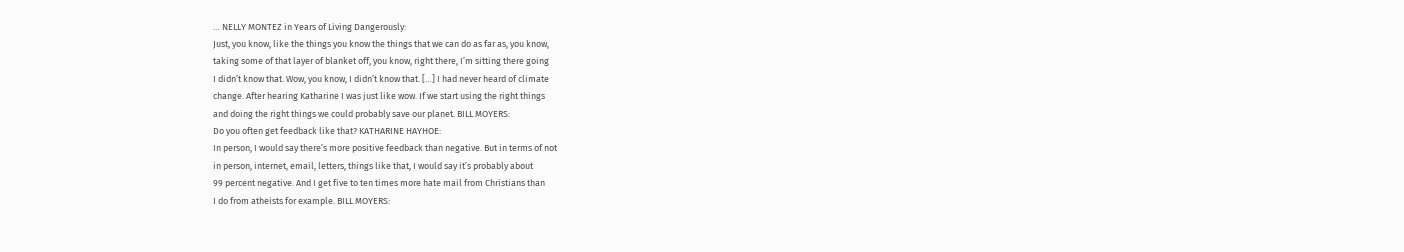… NELLY MONTEZ in Years of Living Dangerously:
Just, you know, like the things you know the things that we can do as far as, you know,
taking some of that layer of blanket off, you know, right there, I’m sitting there going
I didn’t know that. Wow, you know, I didn’t know that. […] I had never heard of climate
change. After hearing Katharine I was just like wow. If we start using the right things
and doing the right things we could probably save our planet. BILL MOYERS:
Do you often get feedback like that? KATHARINE HAYHOE:
In person, I would say there’s more positive feedback than negative. But in terms of not
in person, internet, email, letters, things like that, I would say it’s probably about
99 percent negative. And I get five to ten times more hate mail from Christians than
I do from atheists for example. BILL MOYERS: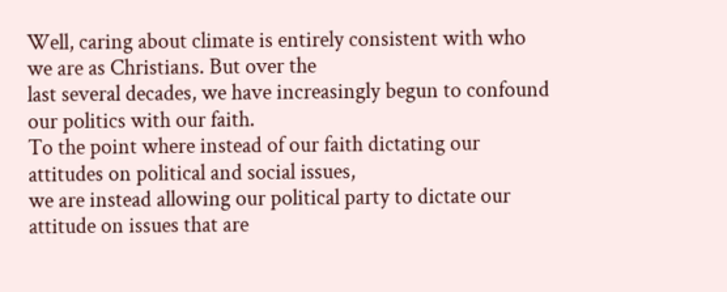Well, caring about climate is entirely consistent with who we are as Christians. But over the
last several decades, we have increasingly begun to confound our politics with our faith.
To the point where instead of our faith dictating our attitudes on political and social issues,
we are instead allowing our political party to dictate our attitude on issues that are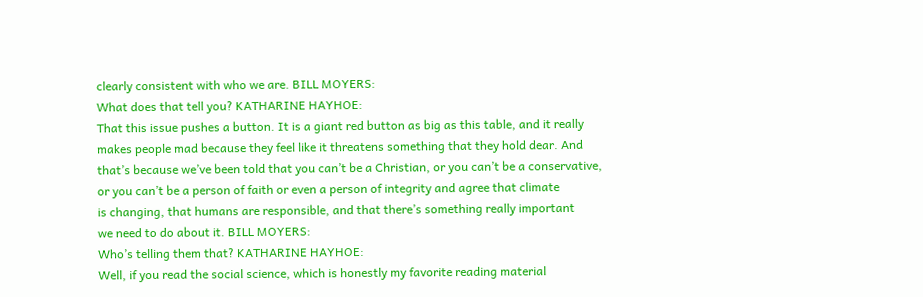clearly consistent with who we are. BILL MOYERS:
What does that tell you? KATHARINE HAYHOE:
That this issue pushes a button. It is a giant red button as big as this table, and it really
makes people mad because they feel like it threatens something that they hold dear. And
that’s because we’ve been told that you can’t be a Christian, or you can’t be a conservative,
or you can’t be a person of faith or even a person of integrity and agree that climate
is changing, that humans are responsible, and that there’s something really important
we need to do about it. BILL MOYERS:
Who’s telling them that? KATHARINE HAYHOE:
Well, if you read the social science, which is honestly my favorite reading material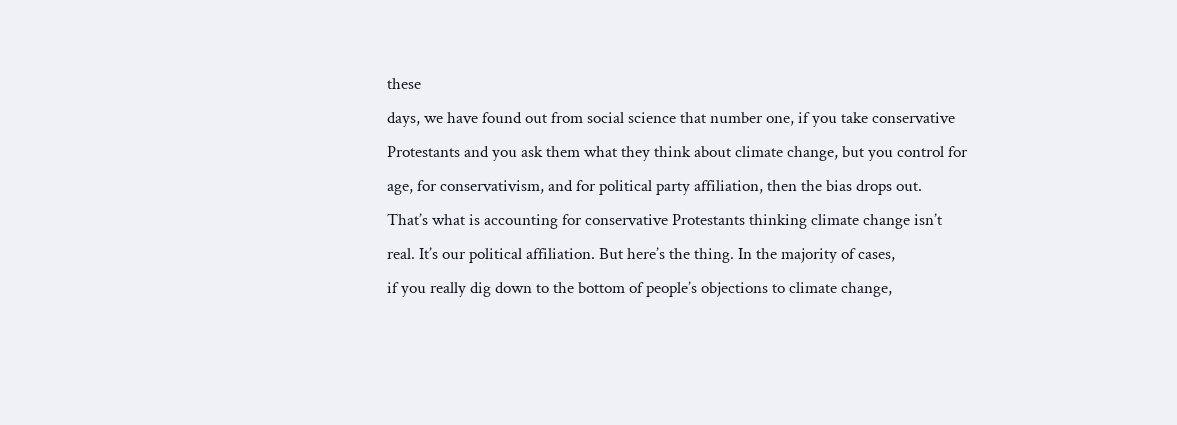these
days, we have found out from social science that number one, if you take conservative
Protestants and you ask them what they think about climate change, but you control for
age, for conservativism, and for political party affiliation, then the bias drops out.
That’s what is accounting for conservative Protestants thinking climate change isn’t
real. It’s our political affiliation. But here’s the thing. In the majority of cases,
if you really dig down to the bottom of people’s objections to climate change,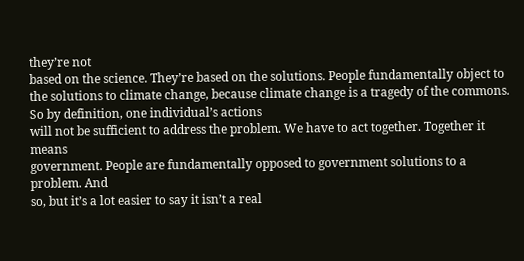they’re not
based on the science. They’re based on the solutions. People fundamentally object to
the solutions to climate change, because climate change is a tragedy of the commons. So by definition, one individual’s actions
will not be sufficient to address the problem. We have to act together. Together it means
government. People are fundamentally opposed to government solutions to a problem. And
so, but it’s a lot easier to say it isn’t a real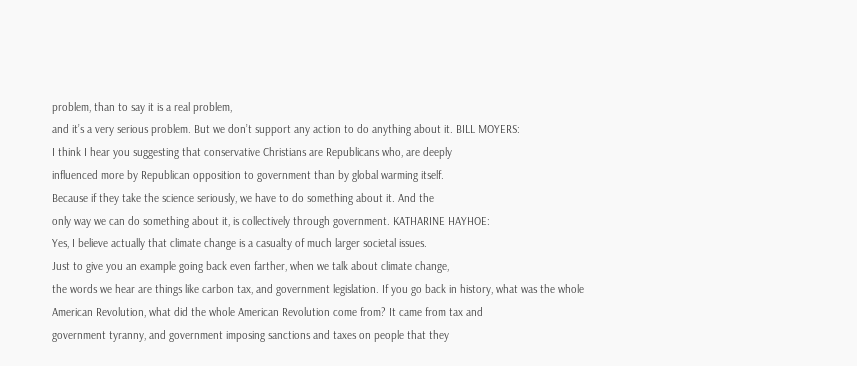problem, than to say it is a real problem,
and it’s a very serious problem. But we don’t support any action to do anything about it. BILL MOYERS:
I think I hear you suggesting that conservative Christians are Republicans who, are deeply
influenced more by Republican opposition to government than by global warming itself.
Because if they take the science seriously, we have to do something about it. And the
only way we can do something about it, is collectively through government. KATHARINE HAYHOE:
Yes, I believe actually that climate change is a casualty of much larger societal issues.
Just to give you an example going back even farther, when we talk about climate change,
the words we hear are things like carbon tax, and government legislation. If you go back in history, what was the whole
American Revolution, what did the whole American Revolution come from? It came from tax and
government tyranny, and government imposing sanctions and taxes on people that they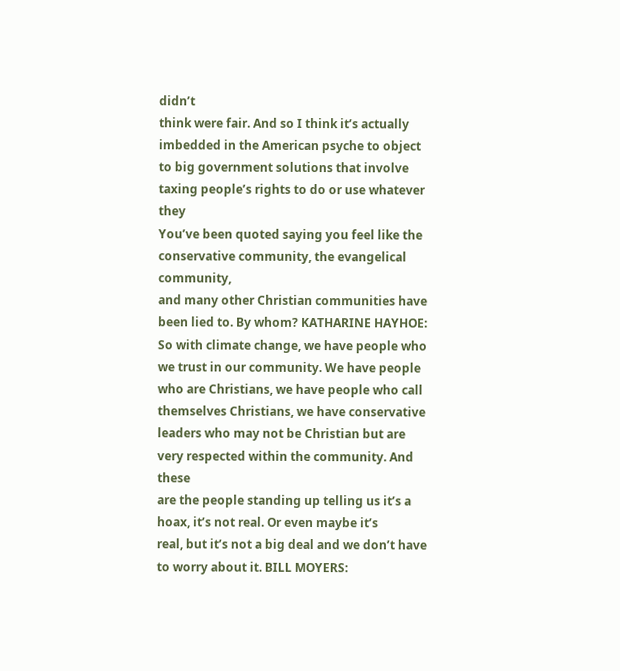didn’t
think were fair. And so I think it’s actually imbedded in the American psyche to object
to big government solutions that involve taxing people’s rights to do or use whatever they
You’ve been quoted saying you feel like the conservative community, the evangelical community,
and many other Christian communities have been lied to. By whom? KATHARINE HAYHOE:
So with climate change, we have people who we trust in our community. We have people
who are Christians, we have people who call themselves Christians, we have conservative
leaders who may not be Christian but are very respected within the community. And these
are the people standing up telling us it’s a hoax, it’s not real. Or even maybe it’s
real, but it’s not a big deal and we don’t have to worry about it. BILL MOYERS: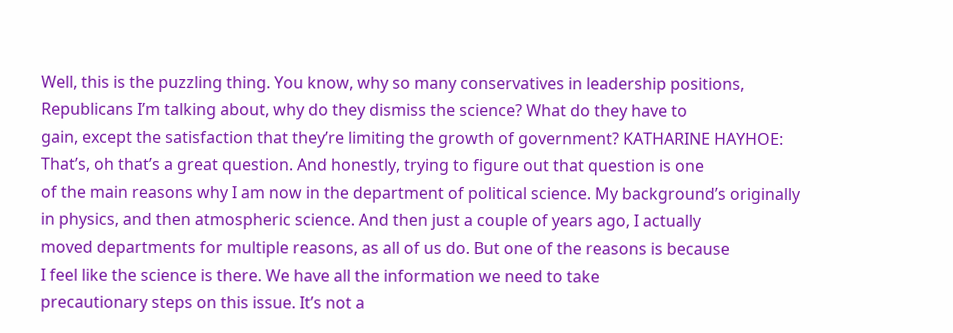Well, this is the puzzling thing. You know, why so many conservatives in leadership positions,
Republicans I’m talking about, why do they dismiss the science? What do they have to
gain, except the satisfaction that they’re limiting the growth of government? KATHARINE HAYHOE:
That’s, oh that’s a great question. And honestly, trying to figure out that question is one
of the main reasons why I am now in the department of political science. My background’s originally
in physics, and then atmospheric science. And then just a couple of years ago, I actually
moved departments for multiple reasons, as all of us do. But one of the reasons is because
I feel like the science is there. We have all the information we need to take
precautionary steps on this issue. It’s not a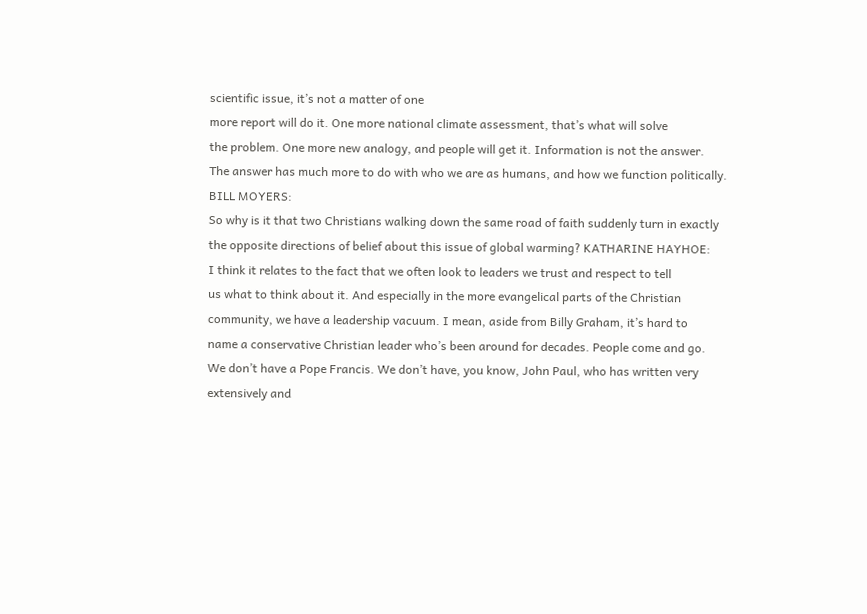scientific issue, it’s not a matter of one
more report will do it. One more national climate assessment, that’s what will solve
the problem. One more new analogy, and people will get it. Information is not the answer.
The answer has much more to do with who we are as humans, and how we function politically. BILL MOYERS:
So why is it that two Christians walking down the same road of faith suddenly turn in exactly
the opposite directions of belief about this issue of global warming? KATHARINE HAYHOE:
I think it relates to the fact that we often look to leaders we trust and respect to tell
us what to think about it. And especially in the more evangelical parts of the Christian
community, we have a leadership vacuum. I mean, aside from Billy Graham, it’s hard to
name a conservative Christian leader who’s been around for decades. People come and go.
We don’t have a Pope Francis. We don’t have, you know, John Paul, who has written very
extensively and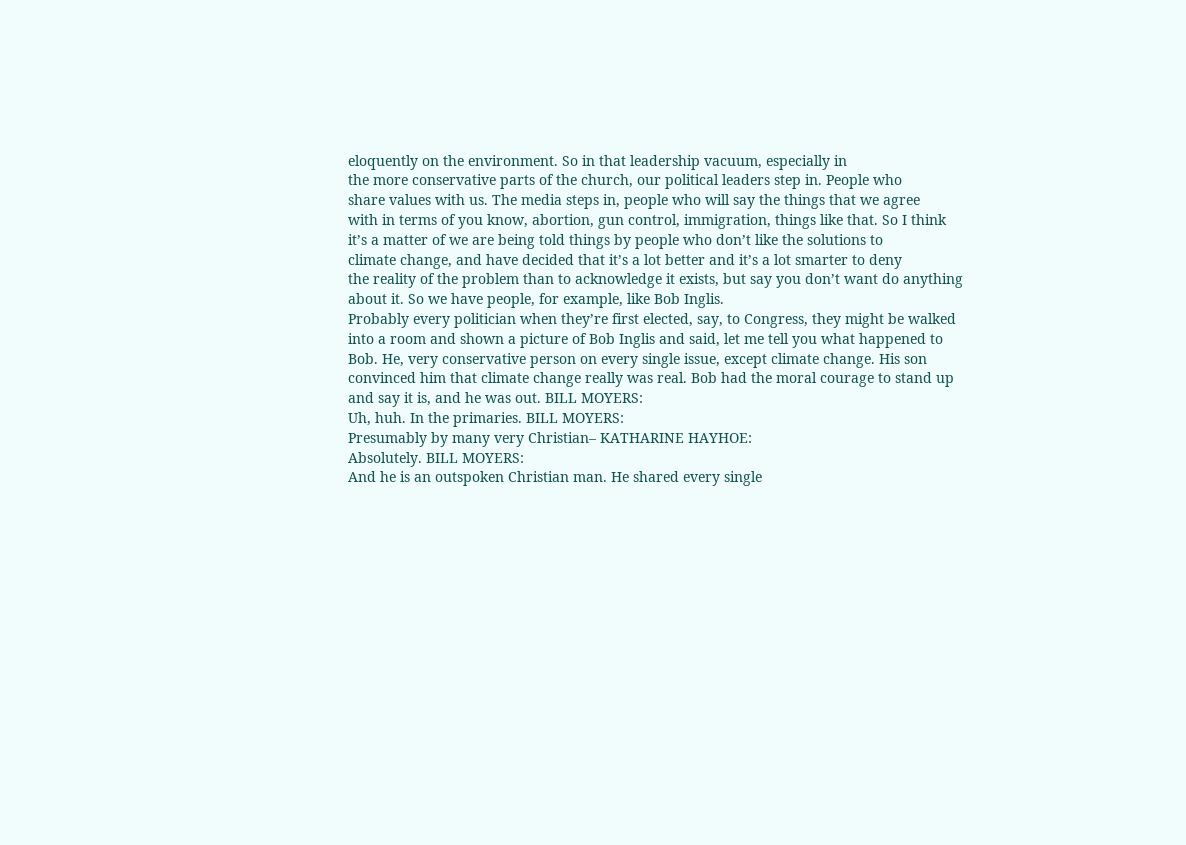eloquently on the environment. So in that leadership vacuum, especially in
the more conservative parts of the church, our political leaders step in. People who
share values with us. The media steps in, people who will say the things that we agree
with in terms of you know, abortion, gun control, immigration, things like that. So I think
it’s a matter of we are being told things by people who don’t like the solutions to
climate change, and have decided that it’s a lot better and it’s a lot smarter to deny
the reality of the problem than to acknowledge it exists, but say you don’t want do anything
about it. So we have people, for example, like Bob Inglis.
Probably every politician when they’re first elected, say, to Congress, they might be walked
into a room and shown a picture of Bob Inglis and said, let me tell you what happened to
Bob. He, very conservative person on every single issue, except climate change. His son
convinced him that climate change really was real. Bob had the moral courage to stand up
and say it is, and he was out. BILL MOYERS:
Uh, huh. In the primaries. BILL MOYERS:
Presumably by many very Christian– KATHARINE HAYHOE:
Absolutely. BILL MOYERS:
And he is an outspoken Christian man. He shared every single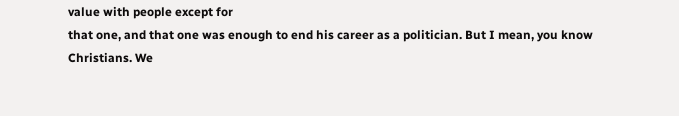value with people except for
that one, and that one was enough to end his career as a politician. But I mean, you know
Christians. We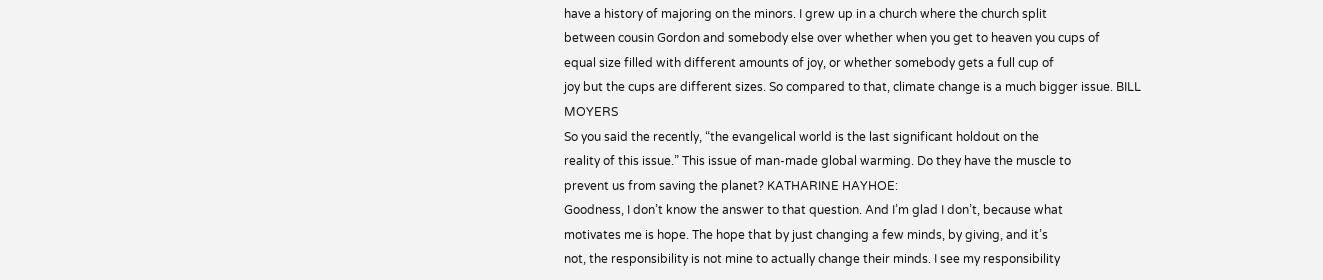have a history of majoring on the minors. I grew up in a church where the church split
between cousin Gordon and somebody else over whether when you get to heaven you cups of
equal size filled with different amounts of joy, or whether somebody gets a full cup of
joy but the cups are different sizes. So compared to that, climate change is a much bigger issue. BILL MOYERS
So you said the recently, “the evangelical world is the last significant holdout on the
reality of this issue.” This issue of man-made global warming. Do they have the muscle to
prevent us from saving the planet? KATHARINE HAYHOE:
Goodness, I don’t know the answer to that question. And I’m glad I don’t, because what
motivates me is hope. The hope that by just changing a few minds, by giving, and it’s
not, the responsibility is not mine to actually change their minds. I see my responsibility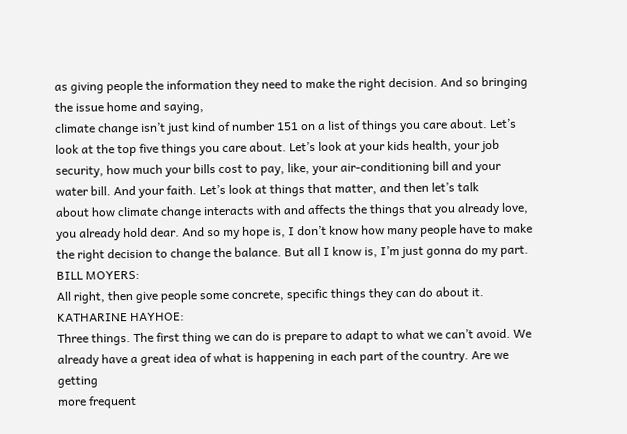as giving people the information they need to make the right decision. And so bringing the issue home and saying,
climate change isn’t just kind of number 151 on a list of things you care about. Let’s
look at the top five things you care about. Let’s look at your kids health, your job
security, how much your bills cost to pay, like, your air-conditioning bill and your
water bill. And your faith. Let’s look at things that matter, and then let’s talk
about how climate change interacts with and affects the things that you already love,
you already hold dear. And so my hope is, I don’t know how many people have to make
the right decision to change the balance. But all I know is, I’m just gonna do my part. BILL MOYERS:
All right, then give people some concrete, specific things they can do about it. KATHARINE HAYHOE:
Three things. The first thing we can do is prepare to adapt to what we can’t avoid. We
already have a great idea of what is happening in each part of the country. Are we getting
more frequent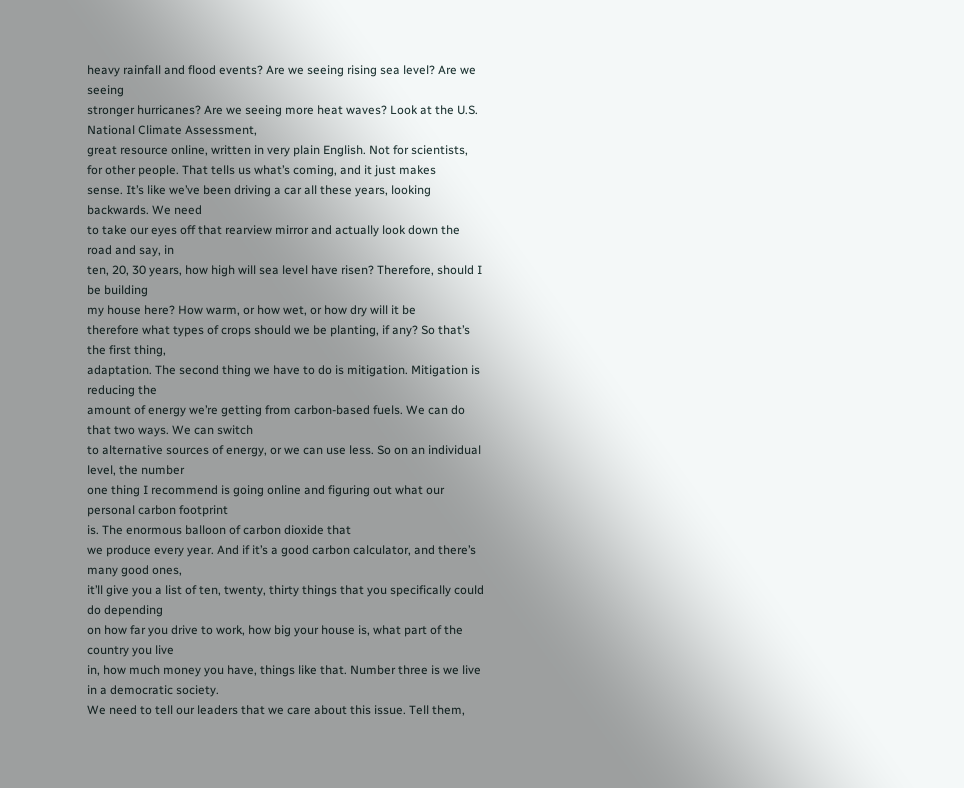heavy rainfall and flood events? Are we seeing rising sea level? Are we seeing
stronger hurricanes? Are we seeing more heat waves? Look at the U.S. National Climate Assessment,
great resource online, written in very plain English. Not for scientists, for other people. That tells us what’s coming, and it just makes
sense. It’s like we’ve been driving a car all these years, looking backwards. We need
to take our eyes off that rearview mirror and actually look down the road and say, in
ten, 20, 30 years, how high will sea level have risen? Therefore, should I be building
my house here? How warm, or how wet, or how dry will it be
therefore what types of crops should we be planting, if any? So that’s the first thing,
adaptation. The second thing we have to do is mitigation. Mitigation is reducing the
amount of energy we’re getting from carbon-based fuels. We can do that two ways. We can switch
to alternative sources of energy, or we can use less. So on an individual level, the number
one thing I recommend is going online and figuring out what our personal carbon footprint
is. The enormous balloon of carbon dioxide that
we produce every year. And if it’s a good carbon calculator, and there’s many good ones,
it’ll give you a list of ten, twenty, thirty things that you specifically could do depending
on how far you drive to work, how big your house is, what part of the country you live
in, how much money you have, things like that. Number three is we live in a democratic society.
We need to tell our leaders that we care about this issue. Tell them,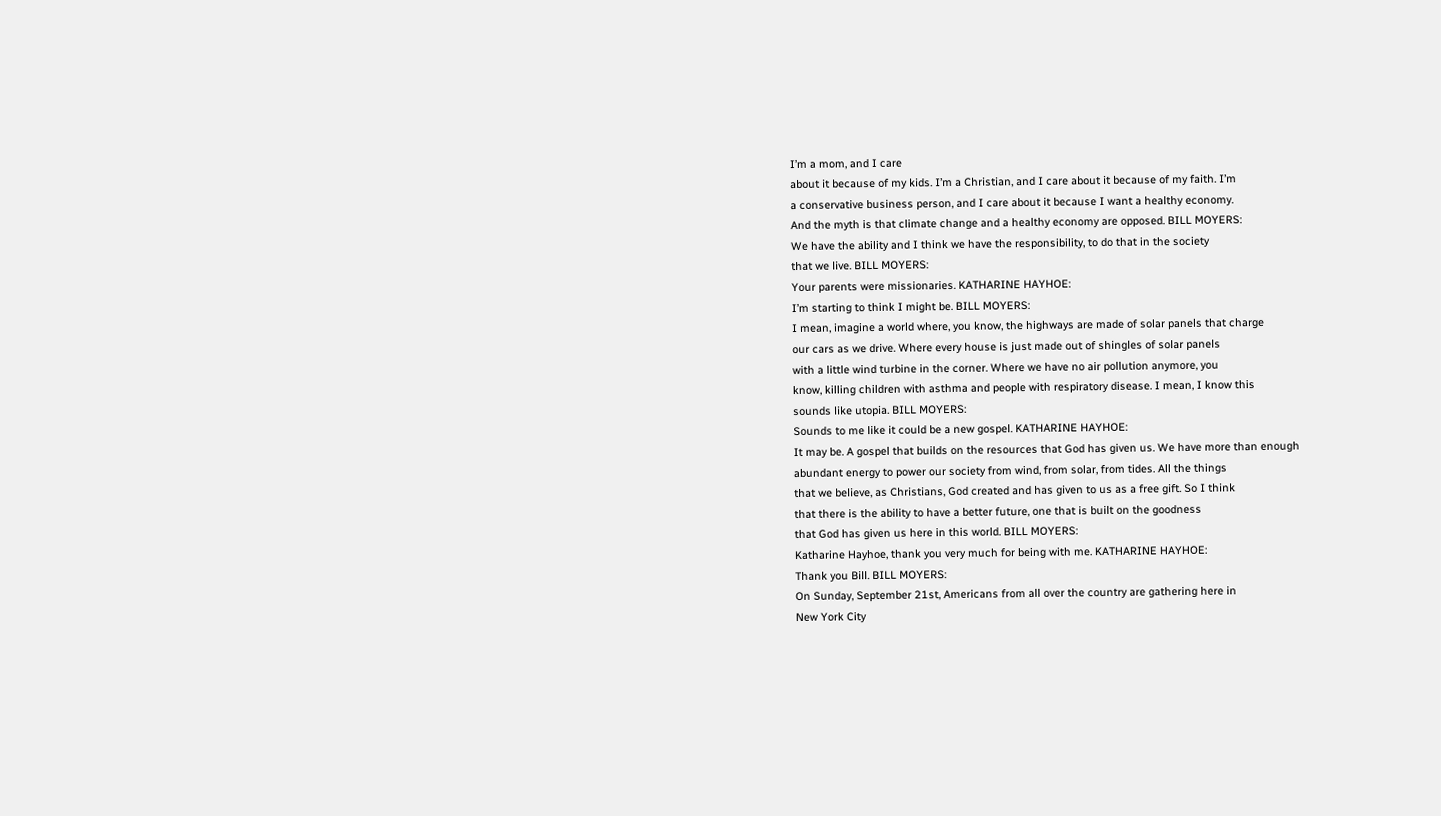I’m a mom, and I care
about it because of my kids. I’m a Christian, and I care about it because of my faith. I’m
a conservative business person, and I care about it because I want a healthy economy.
And the myth is that climate change and a healthy economy are opposed. BILL MOYERS:
We have the ability and I think we have the responsibility, to do that in the society
that we live. BILL MOYERS:
Your parents were missionaries. KATHARINE HAYHOE:
I’m starting to think I might be. BILL MOYERS:
I mean, imagine a world where, you know, the highways are made of solar panels that charge
our cars as we drive. Where every house is just made out of shingles of solar panels
with a little wind turbine in the corner. Where we have no air pollution anymore, you
know, killing children with asthma and people with respiratory disease. I mean, I know this
sounds like utopia. BILL MOYERS:
Sounds to me like it could be a new gospel. KATHARINE HAYHOE:
It may be. A gospel that builds on the resources that God has given us. We have more than enough
abundant energy to power our society from wind, from solar, from tides. All the things
that we believe, as Christians, God created and has given to us as a free gift. So I think
that there is the ability to have a better future, one that is built on the goodness
that God has given us here in this world. BILL MOYERS:
Katharine Hayhoe, thank you very much for being with me. KATHARINE HAYHOE:
Thank you Bill. BILL MOYERS:
On Sunday, September 21st, Americans from all over the country are gathering here in
New York City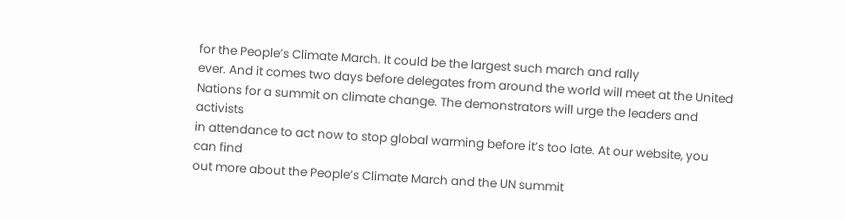for the People’s Climate March. It could be the largest such march and rally
ever. And it comes two days before delegates from around the world will meet at the United
Nations for a summit on climate change. The demonstrators will urge the leaders and activists
in attendance to act now to stop global warming before it’s too late. At our website, you can find
out more about the People’s Climate March and the UN summit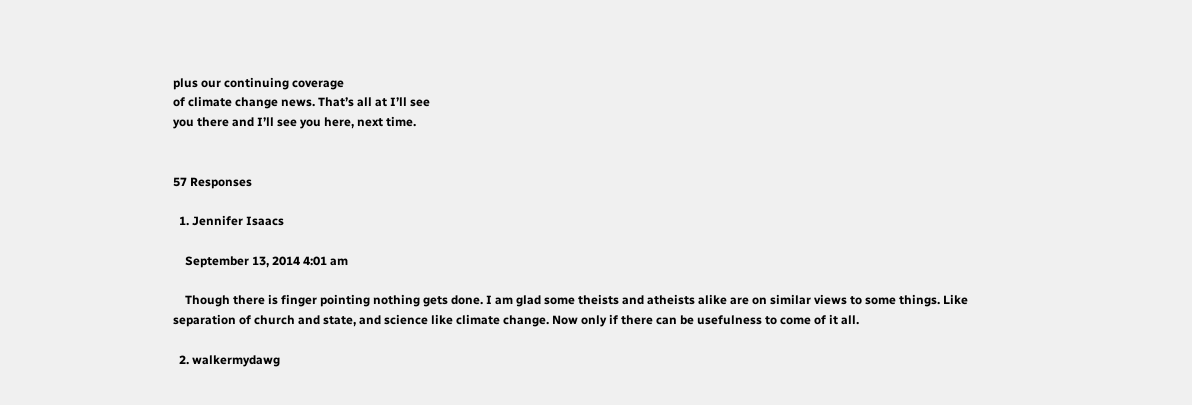plus our continuing coverage
of climate change news. That’s all at I’ll see
you there and I’ll see you here, next time.


57 Responses

  1. Jennifer Isaacs

    September 13, 2014 4:01 am

    Though there is finger pointing nothing gets done. I am glad some theists and atheists alike are on similar views to some things. Like separation of church and state, and science like climate change. Now only if there can be usefulness to come of it all.

  2. walkermydawg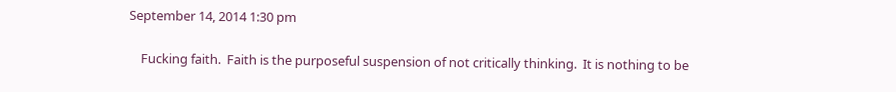September 14, 2014 1:30 pm

    Fucking faith.  Faith is the purposeful suspension of not critically thinking.  It is nothing to be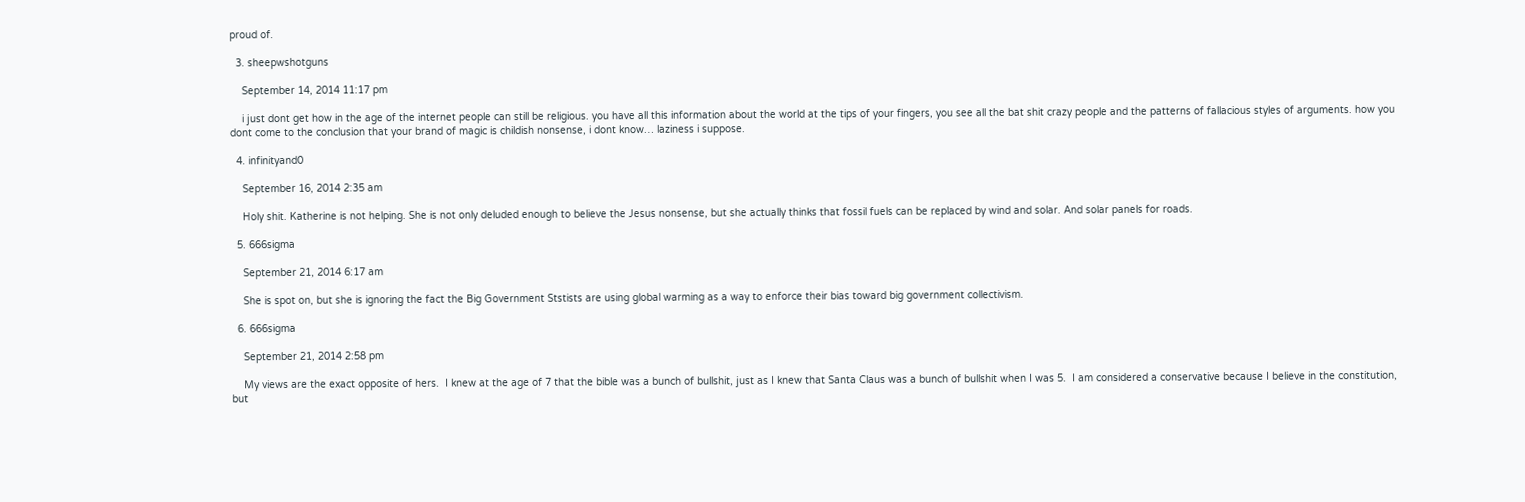proud of.

  3. sheepwshotguns

    September 14, 2014 11:17 pm

    i just dont get how in the age of the internet people can still be religious. you have all this information about the world at the tips of your fingers, you see all the bat shit crazy people and the patterns of fallacious styles of arguments. how you dont come to the conclusion that your brand of magic is childish nonsense, i dont know… laziness i suppose.

  4. infinityand0

    September 16, 2014 2:35 am

    Holy shit. Katherine is not helping. She is not only deluded enough to believe the Jesus nonsense, but she actually thinks that fossil fuels can be replaced by wind and solar. And solar panels for roads.

  5. 666sigma

    September 21, 2014 6:17 am

    She is spot on, but she is ignoring the fact the Big Government Ststists are using global warming as a way to enforce their bias toward big government collectivism.

  6. 666sigma

    September 21, 2014 2:58 pm

    My views are the exact opposite of hers.  I knew at the age of 7 that the bible was a bunch of bullshit, just as I knew that Santa Claus was a bunch of bullshit when I was 5.  I am considered a conservative because I believe in the constitution, but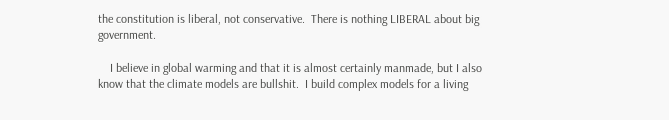the constitution is liberal, not conservative.  There is nothing LIBERAL about big government.

    I believe in global warming and that it is almost certainly manmade, but I also know that the climate models are bullshit.  I build complex models for a living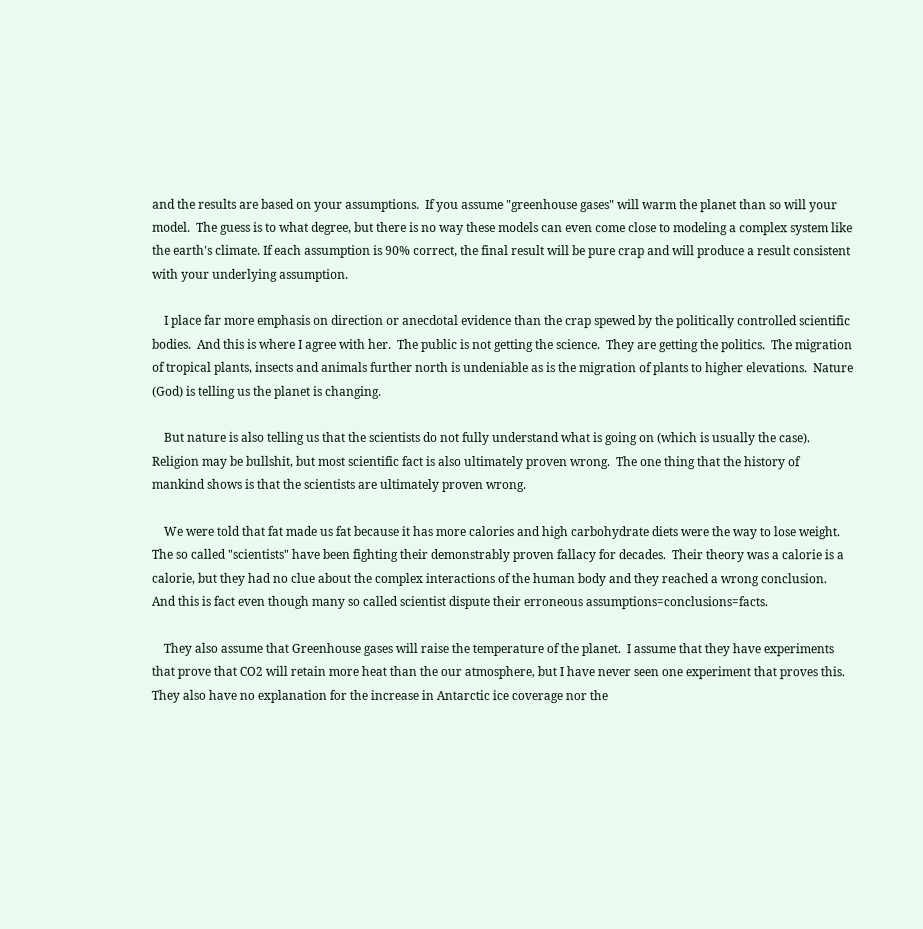and the results are based on your assumptions.  If you assume "greenhouse gases" will warm the planet than so will your model.  The guess is to what degree, but there is no way these models can even come close to modeling a complex system like the earth's climate. If each assumption is 90% correct, the final result will be pure crap and will produce a result consistent with your underlying assumption.

    I place far more emphasis on direction or anecdotal evidence than the crap spewed by the politically controlled scientific bodies.  And this is where I agree with her.  The public is not getting the science.  They are getting the politics.  The migration of tropical plants, insects and animals further north is undeniable as is the migration of plants to higher elevations.  Nature (God) is telling us the planet is changing.

    But nature is also telling us that the scientists do not fully understand what is going on (which is usually the case).  Religion may be bullshit, but most scientific fact is also ultimately proven wrong.  The one thing that the history of mankind shows is that the scientists are ultimately proven wrong.

    We were told that fat made us fat because it has more calories and high carbohydrate diets were the way to lose weight.  The so called "scientists" have been fighting their demonstrably proven fallacy for decades.  Their theory was a calorie is a calorie, but they had no clue about the complex interactions of the human body and they reached a wrong conclusion.  And this is fact even though many so called scientist dispute their erroneous assumptions=conclusions=facts.

    They also assume that Greenhouse gases will raise the temperature of the planet.  I assume that they have experiments that prove that CO2 will retain more heat than the our atmosphere, but I have never seen one experiment that proves this.  They also have no explanation for the increase in Antarctic ice coverage nor the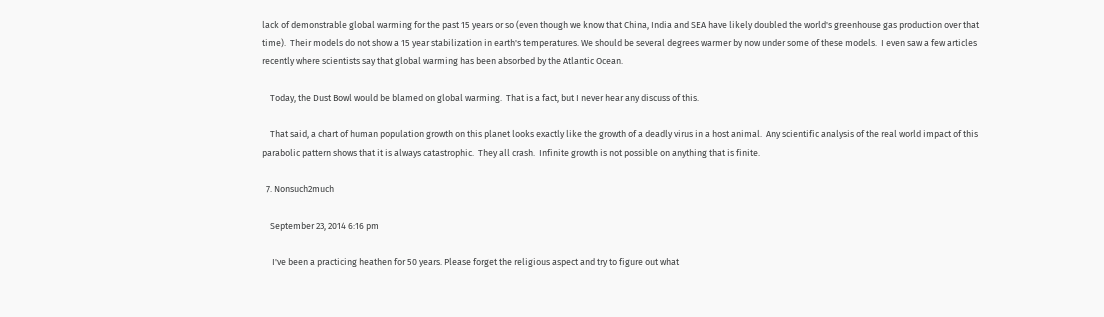lack of demonstrable global warming for the past 15 years or so (even though we know that China, India and SEA have likely doubled the world's greenhouse gas production over that time).  Their models do not show a 15 year stabilization in earth's temperatures. We should be several degrees warmer by now under some of these models.  I even saw a few articles recently where scientists say that global warming has been absorbed by the Atlantic Ocean.

    Today, the Dust Bowl would be blamed on global warming.  That is a fact, but I never hear any discuss of this.

    That said, a chart of human population growth on this planet looks exactly like the growth of a deadly virus in a host animal.  Any scientific analysis of the real world impact of this parabolic pattern shows that it is always catastrophic.  They all crash.  Infinite growth is not possible on anything that is finite.

  7. Nonsuch2much

    September 23, 2014 6:16 pm

     I've been a practicing heathen for 50 years. Please forget the religious aspect and try to figure out what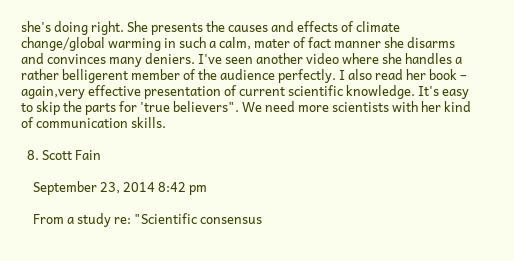she's doing right. She presents the causes and effects of climate change/global warming in such a calm, mater of fact manner she disarms and convinces many deniers. I've seen another video where she handles a rather belligerent member of the audience perfectly. I also read her book – again,very effective presentation of current scientific knowledge. It's easy to skip the parts for 'true believers". We need more scientists with her kind of communication skills.

  8. Scott Fain

    September 23, 2014 8:42 pm

    From a study re: "Scientific consensus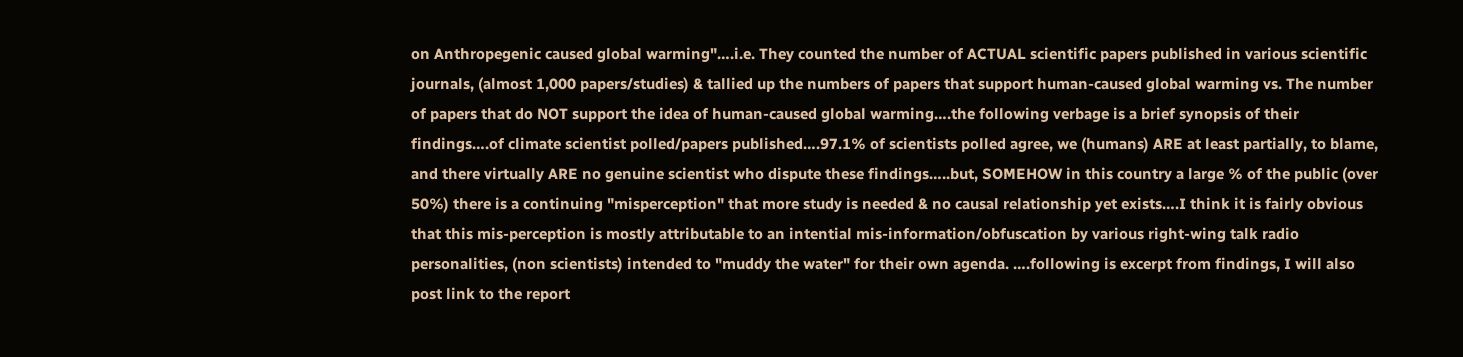on Anthropegenic caused global warming"….i.e. They counted the number of ACTUAL scientific papers published in various scientific journals, (almost 1,000 papers/studies) & tallied up the numbers of papers that support human-caused global warming vs. The number of papers that do NOT support the idea of human-caused global warming….the following verbage is a brief synopsis of their findings….of climate scientist polled/papers published….97.1% of scientists polled agree, we (humans) ARE at least partially, to blame, and there virtually ARE no genuine scientist who dispute these findings…..but, SOMEHOW in this country a large % of the public (over 50%) there is a continuing "misperception" that more study is needed & no causal relationship yet exists….I think it is fairly obvious that this mis-perception is mostly attributable to an intential mis-information/obfuscation by various right-wing talk radio personalities, (non scientists) intended to "muddy the water" for their own agenda. ….following is excerpt from findings, I will also post link to the report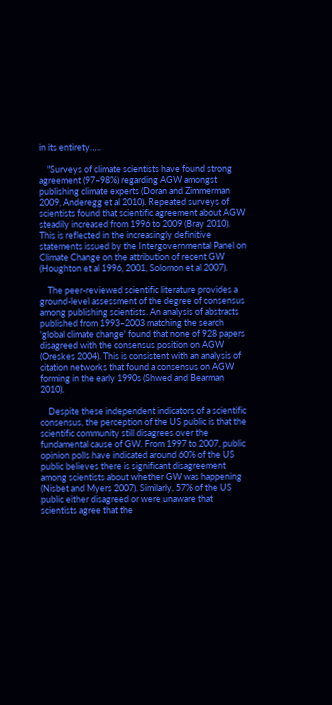in its entirety…..

    "Surveys of climate scientists have found strong agreement (97–98%) regarding AGW amongst publishing climate experts (Doran and Zimmerman 2009, Anderegg et al 2010). Repeated surveys of scientists found that scientific agreement about AGW steadily increased from 1996 to 2009 (Bray 2010). This is reflected in the increasingly definitive statements issued by the Intergovernmental Panel on Climate Change on the attribution of recent GW (Houghton et al 1996, 2001, Solomon et al 2007).

    The peer-reviewed scientific literature provides a ground-level assessment of the degree of consensus among publishing scientists. An analysis of abstracts published from 1993–2003 matching the search 'global climate change' found that none of 928 papers disagreed with the consensus position on AGW (Oreskes 2004). This is consistent with an analysis of citation networks that found a consensus on AGW forming in the early 1990s (Shwed and Bearman 2010).

    Despite these independent indicators of a scientific consensus, the perception of the US public is that the scientific community still disagrees over the fundamental cause of GW. From 1997 to 2007, public opinion polls have indicated around 60% of the US public believes there is significant disagreement among scientists about whether GW was happening (Nisbet and Myers 2007). Similarly, 57% of the US public either disagreed or were unaware that scientists agree that the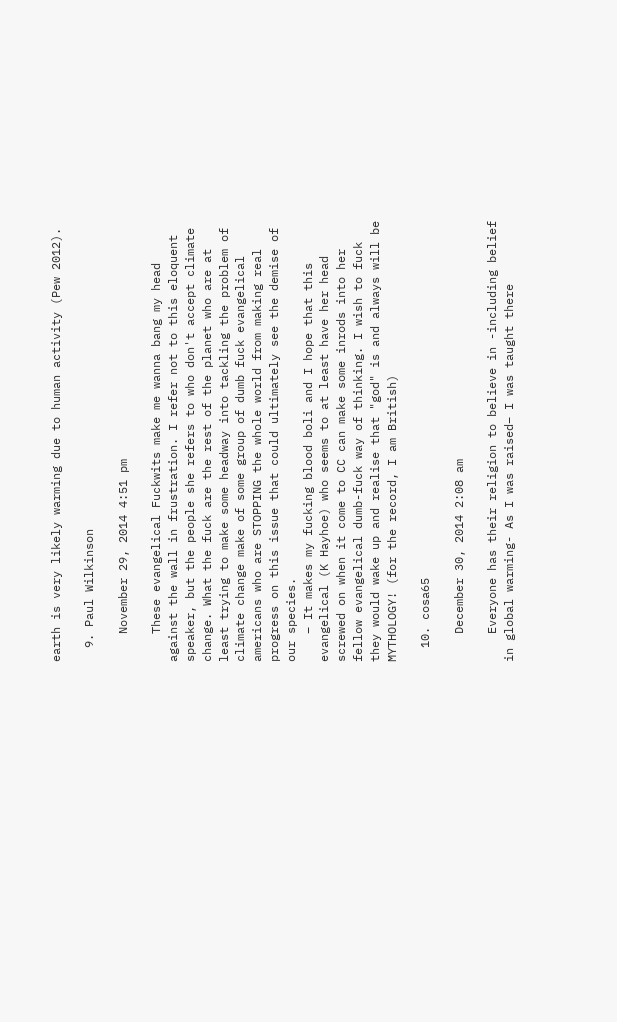earth is very likely warming due to human activity (Pew 2012).

  9. Paul Wilkinson

    November 29, 2014 4:51 pm

    These evangelical Fuckwits make me wanna bang my head against the wall in frustration. I refer not to this eloquent speaker, but the people she refers to who don't accept climate change. What the fuck are the rest of the planet who are at least trying to make some headway into tackling the problem of climate change make of some group of dumb fuck evangelical americans who are STOPPING the whole world from making real progress on this issue that could ultimately see the demise of our species.
    – It makes my fucking blood boli and I hope that this evangelical (K Hayhoe) who seems to at least have her head screwed on when it come to CC can make some inrods into her fellow evangelical dumb-fuck way of thinking. I wish to fuck they would wake up and realise that "god" is and always will be MYTHOLOGY! (for the record, I am British)

  10. cosa65

    December 30, 2014 2:08 am

    Everyone has their religion to believe in -including belief in global warming- As I was raised– I was taught there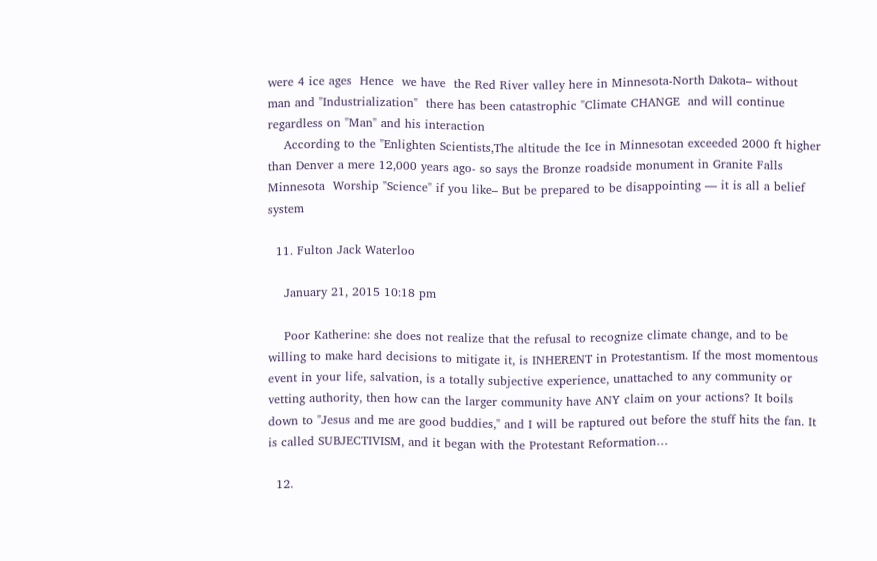were 4 ice ages  Hence  we have  the Red River valley here in Minnesota-North Dakota– without man and "Industrialization"  there has been catastrophic "Climate CHANGE  and will continue regardless on "Man" and his interaction
    According to the "Enlighten Scientists,The altitude the Ice in Minnesotan exceeded 2000 ft higher than Denver a mere 12,000 years ago- so says the Bronze roadside monument in Granite Falls Minnesota  Worship "Science" if you like– But be prepared to be disappointing — it is all a belief system

  11. Fulton Jack Waterloo

    January 21, 2015 10:18 pm

    Poor Katherine: she does not realize that the refusal to recognize climate change, and to be willing to make hard decisions to mitigate it, is INHERENT in Protestantism. If the most momentous event in your life, salvation, is a totally subjective experience, unattached to any community or vetting authority, then how can the larger community have ANY claim on your actions? It boils down to "Jesus and me are good buddies," and I will be raptured out before the stuff hits the fan. It is called SUBJECTIVISM, and it began with the Protestant Reformation…

  12.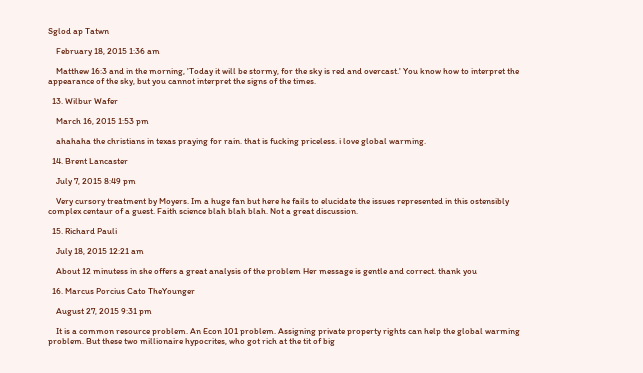Sglod ap Tatwn

    February 18, 2015 1:36 am

    Matthew 16:3 and in the morning, 'Today it will be stormy, for the sky is red and overcast.' You know how to interpret the appearance of the sky, but you cannot interpret the signs of the times.

  13. Wilbur Wafer

    March 16, 2015 1:53 pm

    ahahaha the christians in texas praying for rain. that is fucking priceless. i love global warming.

  14. Brent Lancaster

    July 7, 2015 8:49 pm

    Very cursory treatment by Moyers. Im a huge fan but here he fails to elucidate the issues represented in this ostensibly complex centaur of a guest. Faith science blah blah blah. Not a great discussion.

  15. Richard Pauli

    July 18, 2015 12:21 am

    About 12 minutess in she offers a great analysis of the problem Her message is gentle and correct. thank you

  16. Marcus Porcius Cato TheYounger

    August 27, 2015 9:31 pm

    It is a common resource problem. An Econ 101 problem. Assigning private property rights can help the global warming problem. But these two millionaire hypocrites, who got rich at the tit of big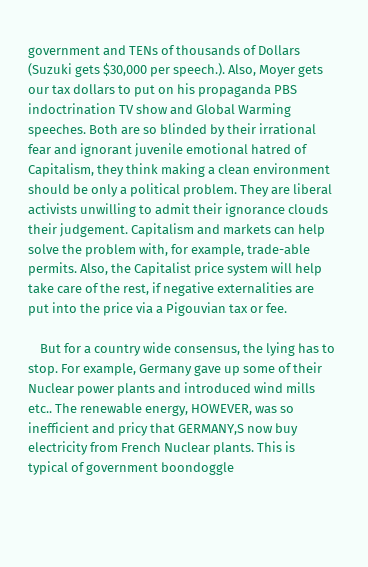government and TENs of thousands of Dollars (Suzuki gets $30,000 per speech.). Also, Moyer gets our tax dollars to put on his propaganda PBS indoctrination TV show and Global Warming speeches. Both are so blinded by their irrational fear and ignorant juvenile emotional hatred of Capitalism, they think making a clean environment should be only a political problem. They are liberal activists unwilling to admit their ignorance clouds their judgement. Capitalism and markets can help solve the problem with, for example, trade-able permits. Also, the Capitalist price system will help take care of the rest, if negative externalities are put into the price via a Pigouvian tax or fee.

    But for a country wide consensus, the lying has to stop. For example, Germany gave up some of their Nuclear power plants and introduced wind mills etc.. The renewable energy, HOWEVER, was so inefficient and pricy that GERMANY,S now buy electricity from French Nuclear plants. This is typical of government boondoggle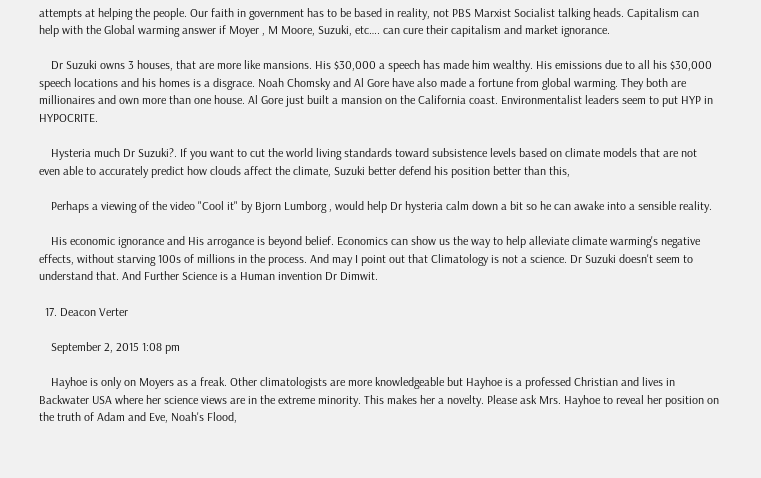attempts at helping the people. Our faith in government has to be based in reality, not PBS Marxist Socialist talking heads. Capitalism can help with the Global warming answer if Moyer , M Moore, Suzuki, etc…. can cure their capitalism and market ignorance.

    Dr Suzuki owns 3 houses, that are more like mansions. His $30,000 a speech has made him wealthy. His emissions due to all his $30,000 speech locations and his homes is a disgrace. Noah Chomsky and Al Gore have also made a fortune from global warming. They both are millionaires and own more than one house. Al Gore just built a mansion on the California coast. Environmentalist leaders seem to put HYP in HYPOCRITE.

    Hysteria much Dr Suzuki?. If you want to cut the world living standards toward subsistence levels based on climate models that are not even able to accurately predict how clouds affect the climate, Suzuki better defend his position better than this,

    Perhaps a viewing of the video "Cool it" by Bjorn Lumborg , would help Dr hysteria calm down a bit so he can awake into a sensible reality.

    His economic ignorance and His arrogance is beyond belief. Economics can show us the way to help alleviate climate warming's negative effects, without starving 100s of millions in the process. And may I point out that Climatology is not a science. Dr Suzuki doesn't seem to understand that. And Further Science is a Human invention Dr Dimwit.

  17. Deacon Verter

    September 2, 2015 1:08 pm

    Hayhoe is only on Moyers as a freak. Other climatologists are more knowledgeable but Hayhoe is a professed Christian and lives in Backwater USA where her science views are in the extreme minority. This makes her a novelty. Please ask Mrs. Hayhoe to reveal her position on the truth of Adam and Eve, Noah's Flood,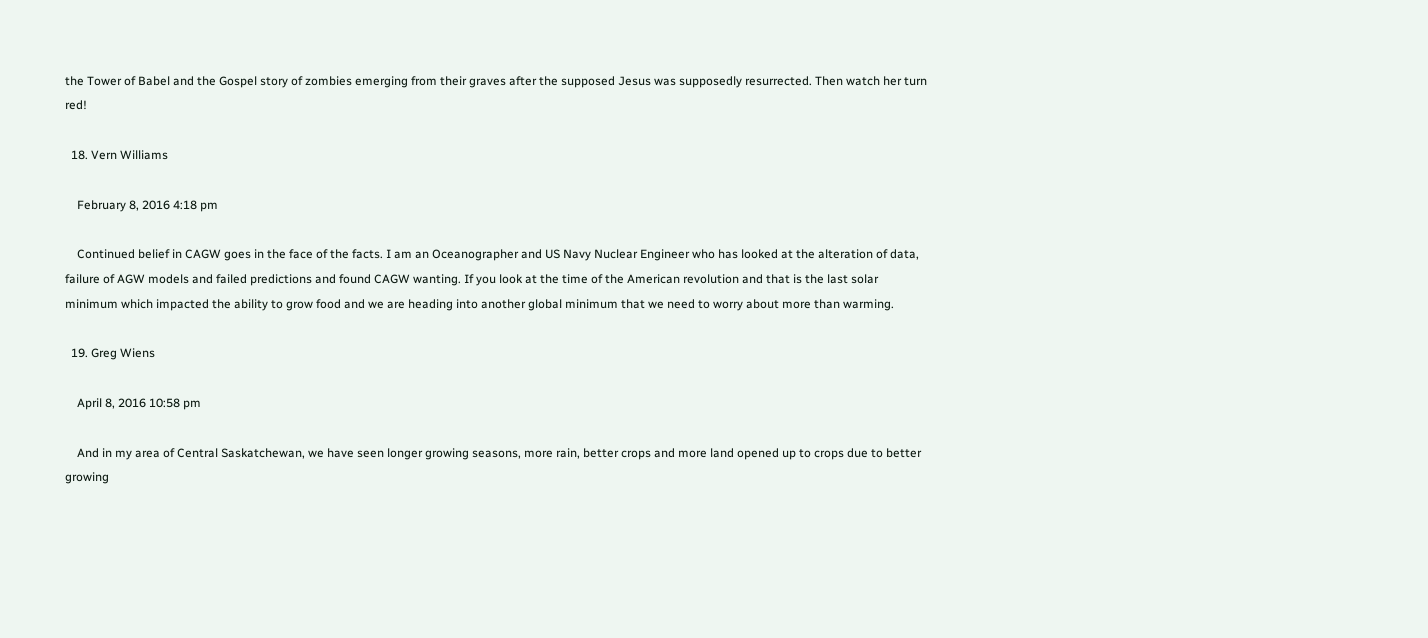the Tower of Babel and the Gospel story of zombies emerging from their graves after the supposed Jesus was supposedly resurrected. Then watch her turn red!

  18. Vern Williams

    February 8, 2016 4:18 pm

    Continued belief in CAGW goes in the face of the facts. I am an Oceanographer and US Navy Nuclear Engineer who has looked at the alteration of data, failure of AGW models and failed predictions and found CAGW wanting. If you look at the time of the American revolution and that is the last solar minimum which impacted the ability to grow food and we are heading into another global minimum that we need to worry about more than warming.

  19. Greg Wiens

    April 8, 2016 10:58 pm

    And in my area of Central Saskatchewan, we have seen longer growing seasons, more rain, better crops and more land opened up to crops due to better growing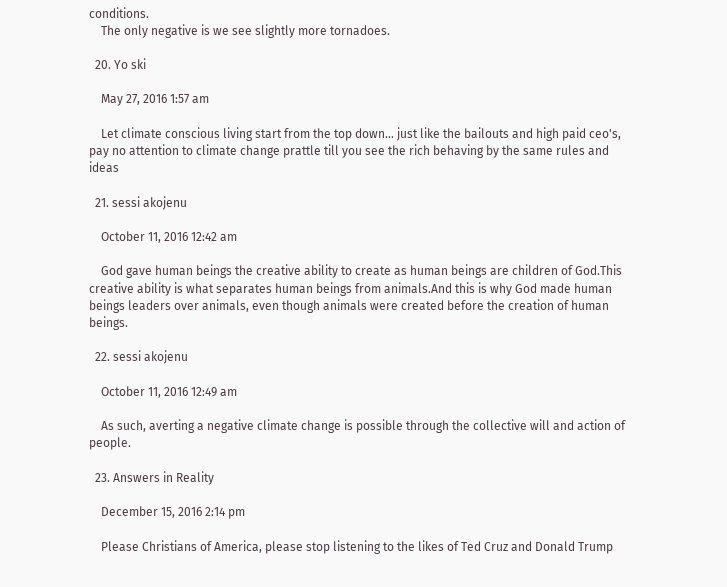conditions.
    The only negative is we see slightly more tornadoes.

  20. Yo ski

    May 27, 2016 1:57 am

    Let climate conscious living start from the top down… just like the bailouts and high paid ceo's, pay no attention to climate change prattle till you see the rich behaving by the same rules and ideas

  21. sessi akojenu

    October 11, 2016 12:42 am

    God gave human beings the creative ability to create as human beings are children of God.This creative ability is what separates human beings from animals.And this is why God made human beings leaders over animals, even though animals were created before the creation of human beings.

  22. sessi akojenu

    October 11, 2016 12:49 am

    As such, averting a negative climate change is possible through the collective will and action of people.

  23. Answers in Reality

    December 15, 2016 2:14 pm

    Please Christians of America, please stop listening to the likes of Ted Cruz and Donald Trump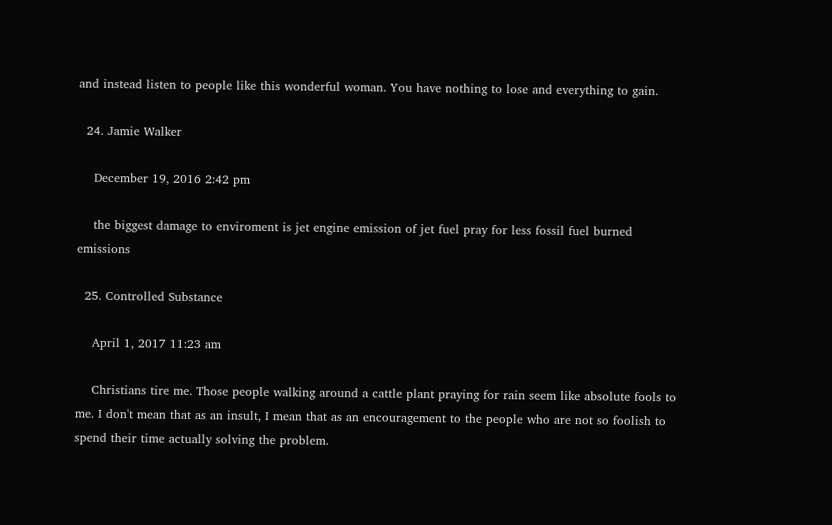and instead listen to people like this wonderful woman. You have nothing to lose and everything to gain.

  24. Jamie Walker

    December 19, 2016 2:42 pm

    the biggest damage to enviroment is jet engine emission of jet fuel pray for less fossil fuel burned emissions

  25. Controlled Substance

    April 1, 2017 11:23 am

    Christians tire me. Those people walking around a cattle plant praying for rain seem like absolute fools to me. I don't mean that as an insult, I mean that as an encouragement to the people who are not so foolish to spend their time actually solving the problem.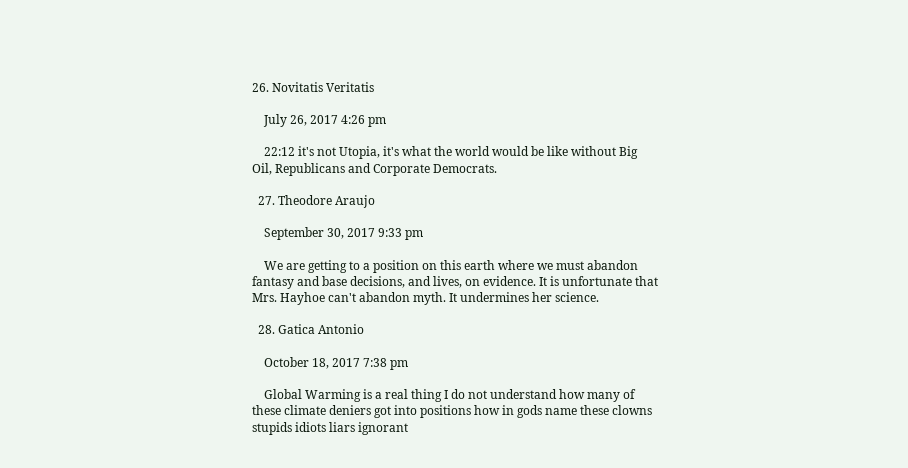26. Novitatis Veritatis

    July 26, 2017 4:26 pm

    22:12 it's not Utopia, it's what the world would be like without Big Oil, Republicans and Corporate Democrats.

  27. Theodore Araujo

    September 30, 2017 9:33 pm

    We are getting to a position on this earth where we must abandon fantasy and base decisions, and lives, on evidence. It is unfortunate that Mrs. Hayhoe can't abandon myth. It undermines her science.

  28. Gatica Antonio

    October 18, 2017 7:38 pm

    Global Warming is a real thing I do not understand how many of these climate deniers got into positions how in gods name these clowns stupids idiots liars ignorant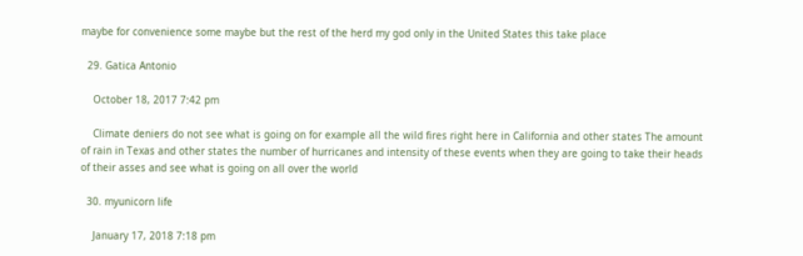maybe for convenience some maybe but the rest of the herd my god only in the United States this take place

  29. Gatica Antonio

    October 18, 2017 7:42 pm

    Climate deniers do not see what is going on for example all the wild fires right here in California and other states The amount of rain in Texas and other states the number of hurricanes and intensity of these events when they are going to take their heads of their asses and see what is going on all over the world

  30. myunicorn life

    January 17, 2018 7:18 pm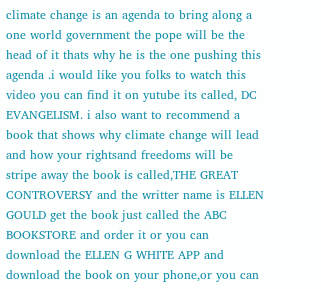climate change is an agenda to bring along a one world government the pope will be the head of it thats why he is the one pushing this agenda .i would like you folks to watch this video you can find it on yutube its called, DC EVANGELISM. i also want to recommend a book that shows why climate change will lead and how your rightsand freedoms will be stripe away the book is called,THE GREAT CONTROVERSY and the writter name is ELLEN GOULD get the book just called the ABC BOOKSTORE and order it or you can download the ELLEN G WHITE APP and download the book on your phone,or you can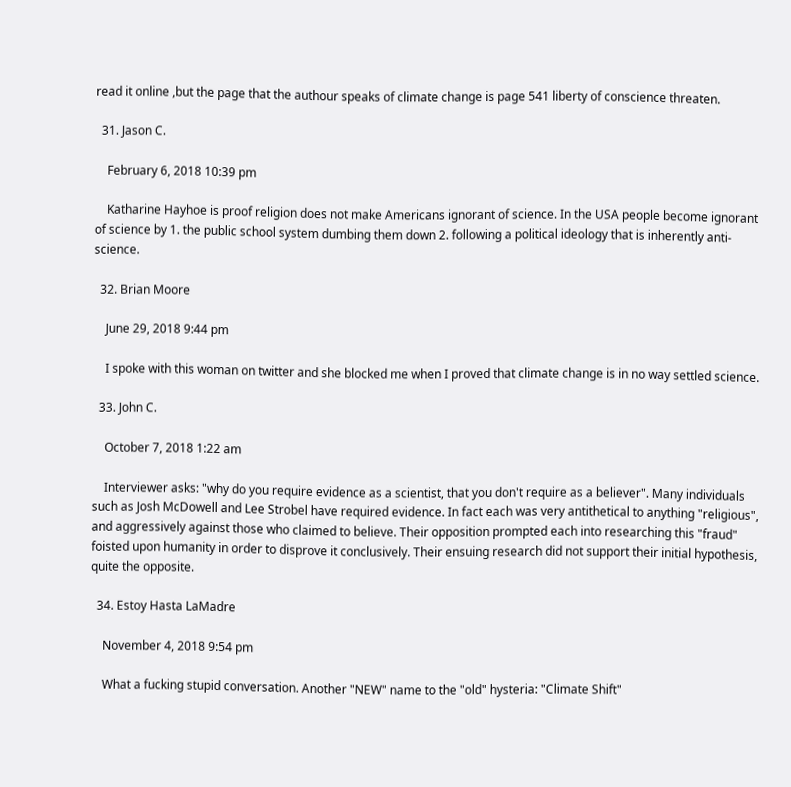read it online ,but the page that the authour speaks of climate change is page 541 liberty of conscience threaten.

  31. Jason C.

    February 6, 2018 10:39 pm

    Katharine Hayhoe is proof religion does not make Americans ignorant of science. In the USA people become ignorant of science by 1. the public school system dumbing them down 2. following a political ideology that is inherently anti-science.

  32. Brian Moore

    June 29, 2018 9:44 pm

    I spoke with this woman on twitter and she blocked me when I proved that climate change is in no way settled science.

  33. John C.

    October 7, 2018 1:22 am

    Interviewer asks: "why do you require evidence as a scientist, that you don't require as a believer". Many individuals such as Josh McDowell and Lee Strobel have required evidence. In fact each was very antithetical to anything "religious", and aggressively against those who claimed to believe. Their opposition prompted each into researching this "fraud" foisted upon humanity in order to disprove it conclusively. Their ensuing research did not support their initial hypothesis, quite the opposite.

  34. Estoy Hasta LaMadre

    November 4, 2018 9:54 pm

    What a fucking stupid conversation. Another "NEW" name to the "old" hysteria: "Climate Shift"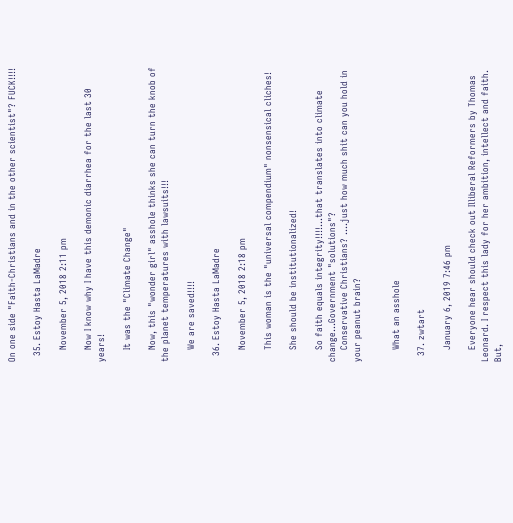On one side "Faith-Christians and in the other scientist"? FUCK!!!!

  35. Estoy Hasta LaMadre

    November 5, 2018 2:11 pm

    Now I know why I have this demonic diarrhea for the last 30 years!

    It was the "Climate Change"

    Now, this "wonder girl" asshole thinks she can turn the knob of the planet temperatures with lawsuits!!!

    We are saved!!!!

  36. Estoy Hasta LaMadre

    November 5, 2018 2:18 pm

    This woman is the "universal compendium" nonsensical cliches!

    She should be institutionalized!

    So faith equals integrity!!!!…that translates into climate change…Government "solutions"?
    Conservative Christians? ….just how much shit can you hold in your peanut brain?


    What an asshole

  37. zwtart

    January 6, 2019 7:46 pm

    Everyone hear should check out Illiberal Reformers by Thomas Leonard. I respect this lady for her ambition, intellect and faith. But,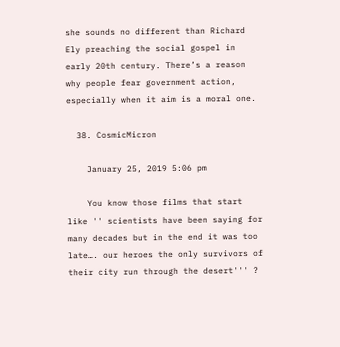she sounds no different than Richard Ely preaching the social gospel in early 20th century. There’s a reason why people fear government action, especially when it aim is a moral one.

  38. CosmicMicron

    January 25, 2019 5:06 pm

    You know those films that start like '' scientists have been saying for many decades but in the end it was too late…. our heroes the only survivors of their city run through the desert''' ?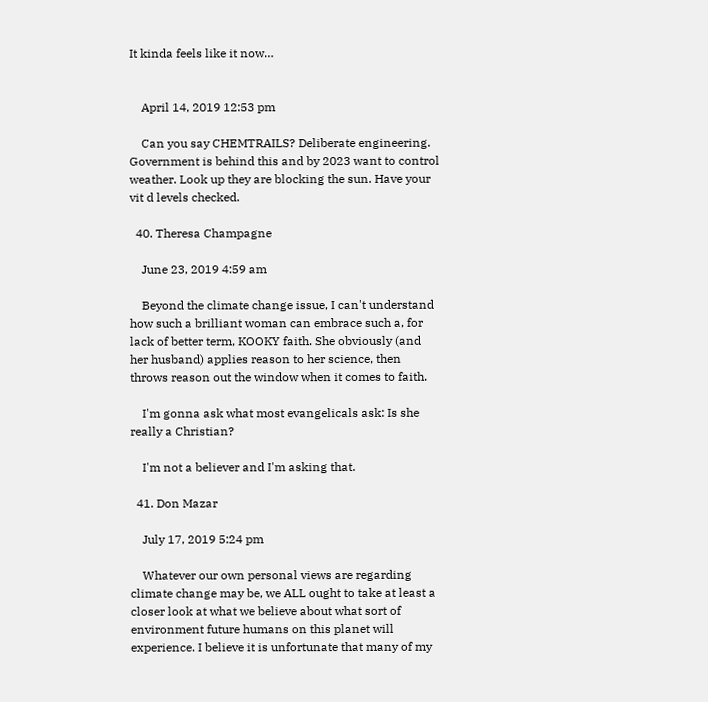It kinda feels like it now…


    April 14, 2019 12:53 pm

    Can you say CHEMTRAILS? Deliberate engineering. Government is behind this and by 2023 want to control weather. Look up they are blocking the sun. Have your vit d levels checked.

  40. Theresa Champagne

    June 23, 2019 4:59 am

    Beyond the climate change issue, I can't understand how such a brilliant woman can embrace such a, for lack of better term, KOOKY faith. She obviously (and her husband) applies reason to her science, then throws reason out the window when it comes to faith.

    I'm gonna ask what most evangelicals ask: Is she really a Christian?

    I'm not a believer and I'm asking that.

  41. Don Mazar

    July 17, 2019 5:24 pm

    Whatever our own personal views are regarding climate change may be, we ALL ought to take at least a closer look at what we believe about what sort of environment future humans on this planet will experience. I believe it is unfortunate that many of my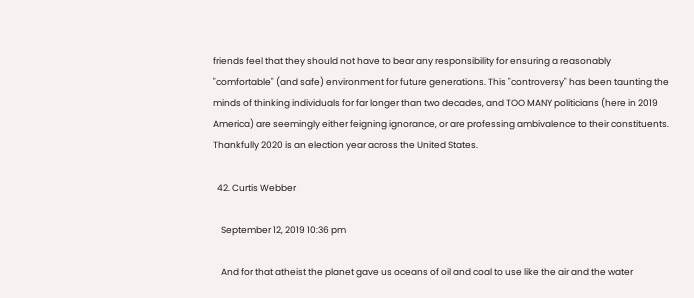friends feel that they should not have to bear any responsibility for ensuring a reasonably "comfortable" (and safe) environment for future generations. This "controversy" has been taunting the minds of thinking individuals for far longer than two decades, and TOO MANY politicians (here in 2019 America) are seemingly either feigning ignorance, or are professing ambivalence to their constituents. Thankfully 2020 is an election year across the United States.

  42. Curtis Webber

    September 12, 2019 10:36 pm

    And for that atheist the planet gave us oceans of oil and coal to use like the air and the water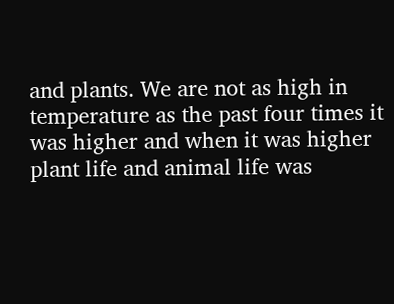and plants. We are not as high in temperature as the past four times it was higher and when it was higher plant life and animal life was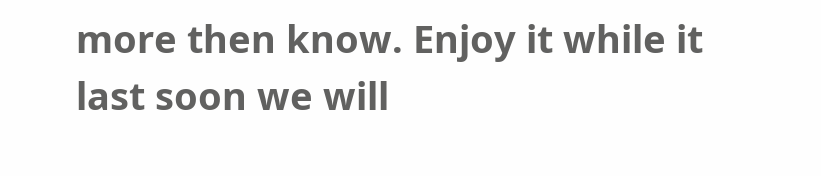more then know. Enjoy it while it last soon we will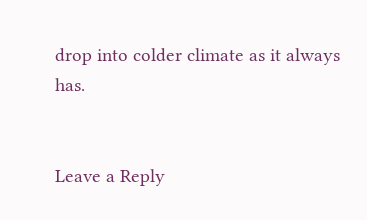drop into colder climate as it always has.


Leave a Reply